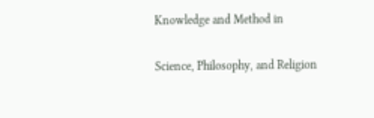Knowledge and Method in

Science, Philosophy, and Religion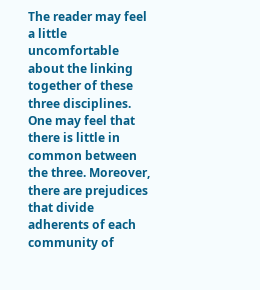The reader may feel a little uncomfortable about the linking together of these three disciplines. One may feel that there is little in common between the three. Moreover, there are prejudices that divide adherents of each community of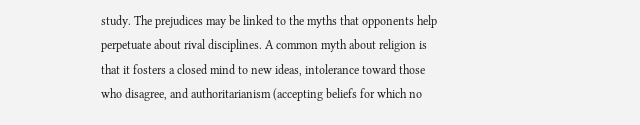study. The prejudices may be linked to the myths that opponents help perpetuate about rival disciplines. A common myth about religion is that it fosters a closed mind to new ideas, intolerance toward those who disagree, and authoritarianism (accepting beliefs for which no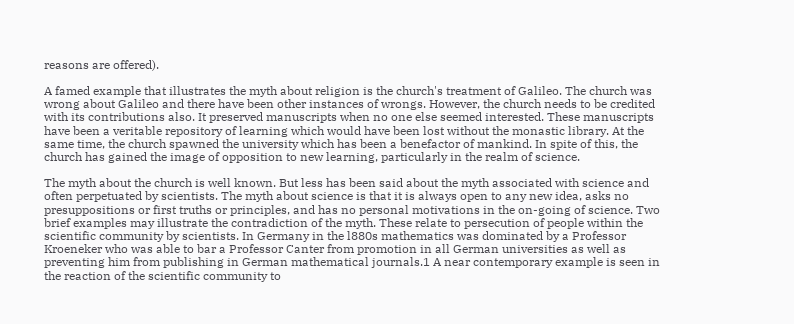reasons are offered).

A famed example that illustrates the myth about religion is the church's treatment of Galileo. The church was wrong about Galileo and there have been other instances of wrongs. However, the church needs to be credited with its contributions also. It preserved manuscripts when no one else seemed interested. These manuscripts have been a veritable repository of learning which would have been lost without the monastic library. At the same time, the church spawned the university which has been a benefactor of mankind. In spite of this, the church has gained the image of opposition to new learning, particularly in the realm of science.

The myth about the church is well known. But less has been said about the myth associated with science and often perpetuated by scientists. The myth about science is that it is always open to any new idea, asks no presuppositions or first truths or principles, and has no personal motivations in the on-going of science. Two brief examples may illustrate the contradiction of the myth. These relate to persecution of people within the scientific community by scientists. In Germany in the l880s mathematics was dominated by a Professor Kroeneker who was able to bar a Professor Canter from promotion in all German universities as well as preventing him from publishing in German mathematical journals.1 A near contemporary example is seen in the reaction of the scientific community to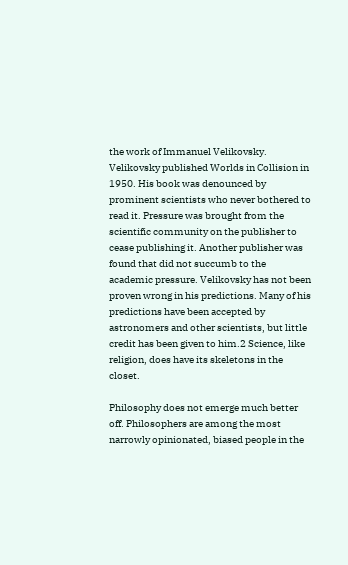the work of Immanuel Velikovsky. Velikovsky published Worlds in Collision in 1950. His book was denounced by prominent scientists who never bothered to read it. Pressure was brought from the scientific community on the publisher to cease publishing it. Another publisher was found that did not succumb to the academic pressure. Velikovsky has not been proven wrong in his predictions. Many of his predictions have been accepted by astronomers and other scientists, but little credit has been given to him.2 Science, like religion, does have its skeletons in the closet.

Philosophy does not emerge much better off. Philosophers are among the most narrowly opinionated, biased people in the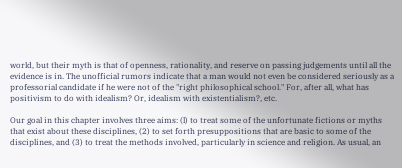world, but their myth is that of openness, rationality, and reserve on passing judgements until all the evidence is in. The unofficial rumors indicate that a man would not even be considered seriously as a professorial candidate if he were not of the "right philosophical school." For, after all, what has positivism to do with idealism? Or, idealism with existentialism?, etc.

Our goal in this chapter involves three aims: (l) to treat some of the unfortunate fictions or myths that exist about these disciplines, (2) to set forth presuppositions that are basic to some of the disciplines, and (3) to treat the methods involved, particularly in science and religion. As usual, an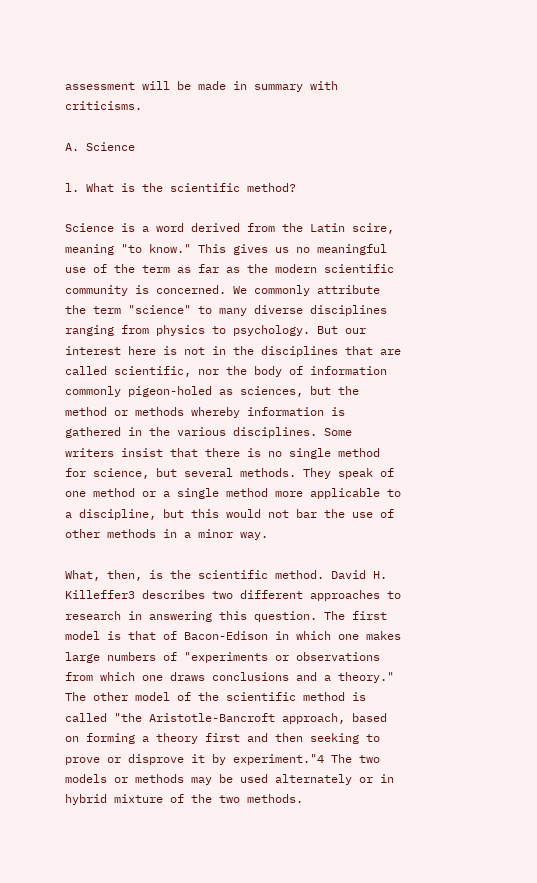assessment will be made in summary with criticisms.

A. Science

l. What is the scientific method?

Science is a word derived from the Latin scire, meaning "to know." This gives us no meaningful use of the term as far as the modern scientific community is concerned. We commonly attribute the term "science" to many diverse disciplines ranging from physics to psychology. But our interest here is not in the disciplines that are called scientific, nor the body of information commonly pigeon-holed as sciences, but the method or methods whereby information is gathered in the various disciplines. Some writers insist that there is no single method for science, but several methods. They speak of one method or a single method more applicable to a discipline, but this would not bar the use of other methods in a minor way.

What, then, is the scientific method. David H. Killeffer3 describes two different approaches to research in answering this question. The first model is that of Bacon-Edison in which one makes large numbers of "experiments or observations from which one draws conclusions and a theory." The other model of the scientific method is called "the Aristotle-Bancroft approach, based on forming a theory first and then seeking to prove or disprove it by experiment."4 The two models or methods may be used alternately or in hybrid mixture of the two methods.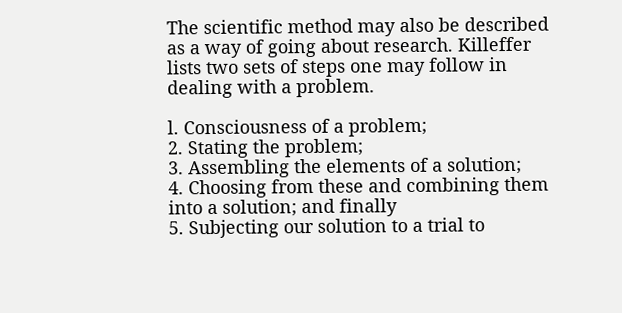The scientific method may also be described as a way of going about research. Killeffer lists two sets of steps one may follow in dealing with a problem.

l. Consciousness of a problem;
2. Stating the problem;
3. Assembling the elements of a solution;
4. Choosing from these and combining them into a solution; and finally
5. Subjecting our solution to a trial to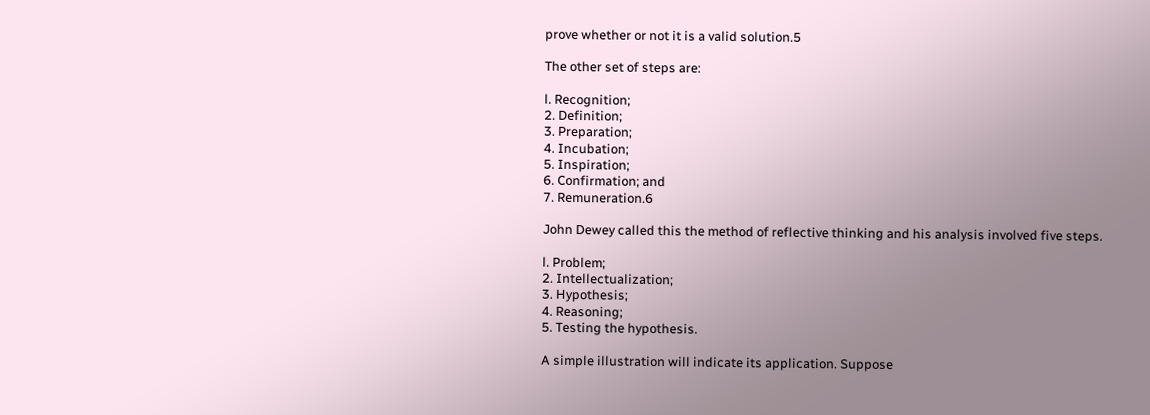prove whether or not it is a valid solution.5

The other set of steps are:

l. Recognition;
2. Definition;
3. Preparation;
4. Incubation;
5. Inspiration;
6. Confirmation; and
7. Remuneration.6

John Dewey called this the method of reflective thinking and his analysis involved five steps.

l. Problem;
2. Intellectualization;
3. Hypothesis;
4. Reasoning;
5. Testing the hypothesis.

A simple illustration will indicate its application. Suppose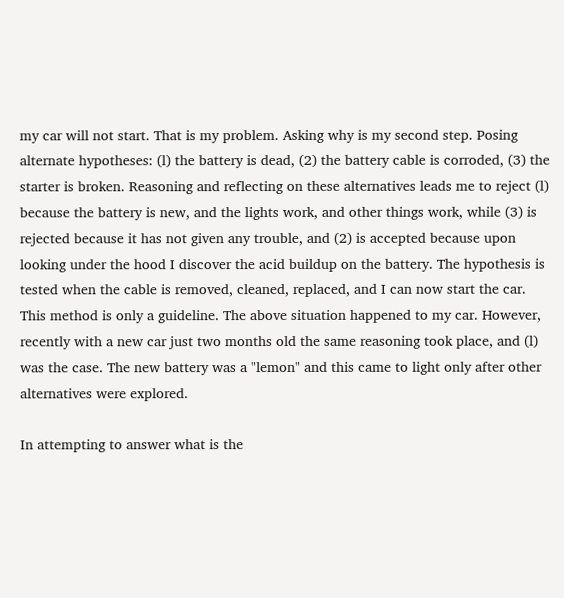my car will not start. That is my problem. Asking why is my second step. Posing alternate hypotheses: (l) the battery is dead, (2) the battery cable is corroded, (3) the starter is broken. Reasoning and reflecting on these alternatives leads me to reject (l) because the battery is new, and the lights work, and other things work, while (3) is rejected because it has not given any trouble, and (2) is accepted because upon looking under the hood I discover the acid buildup on the battery. The hypothesis is tested when the cable is removed, cleaned, replaced, and I can now start the car.
This method is only a guideline. The above situation happened to my car. However, recently with a new car just two months old the same reasoning took place, and (l) was the case. The new battery was a "lemon" and this came to light only after other alternatives were explored.

In attempting to answer what is the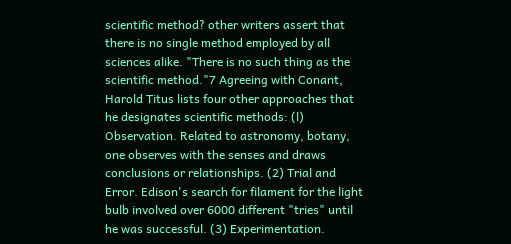scientific method? other writers assert that there is no single method employed by all sciences alike. "There is no such thing as the scientific method."7 Agreeing with Conant, Harold Titus lists four other approaches that he designates scientific methods: (l) Observation. Related to astronomy, botany, one observes with the senses and draws conclusions or relationships. (2) Trial and Error. Edison's search for filament for the light bulb involved over 6000 different "tries" until he was successful. (3) Experimentation.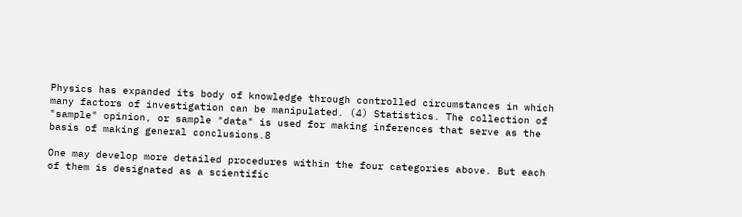Physics has expanded its body of knowledge through controlled circumstances in which many factors of investigation can be manipulated. (4) Statistics. The collection of "sample" opinion, or sample "data" is used for making inferences that serve as the basis of making general conclusions.8

One may develop more detailed procedures within the four categories above. But each of them is designated as a scientific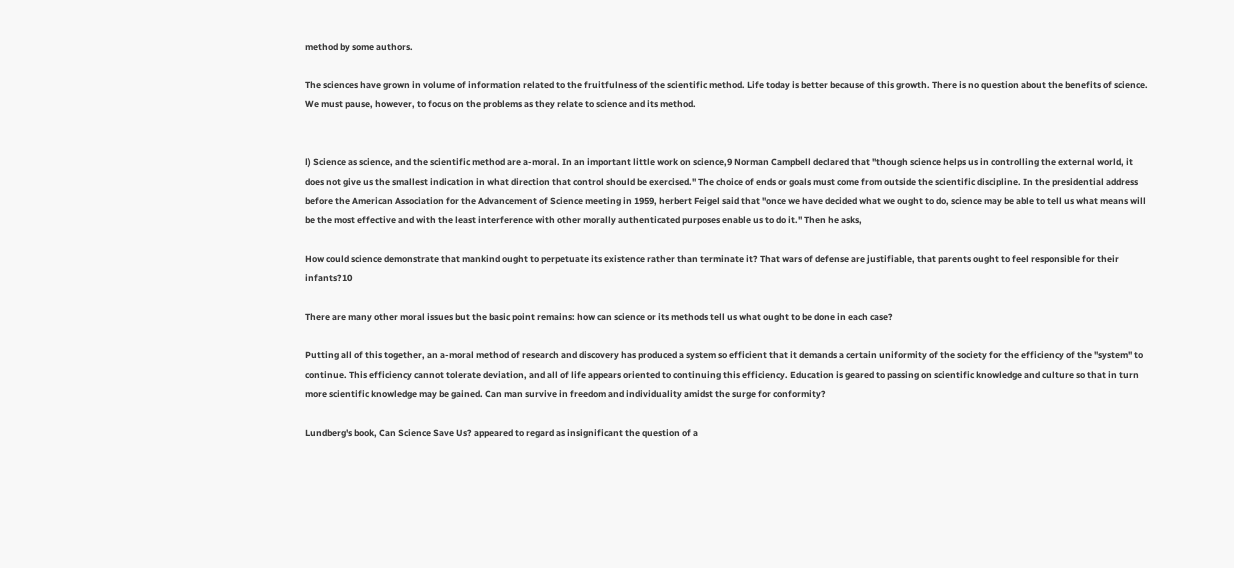method by some authors.

The sciences have grown in volume of information related to the fruitfulness of the scientific method. Life today is better because of this growth. There is no question about the benefits of science. We must pause, however, to focus on the problems as they relate to science and its method.


l) Science as science, and the scientific method are a-moral. In an important little work on science,9 Norman Campbell declared that "though science helps us in controlling the external world, it does not give us the smallest indication in what direction that control should be exercised." The choice of ends or goals must come from outside the scientific discipline. In the presidential address before the American Association for the Advancement of Science meeting in 1959, herbert Feigel said that "once we have decided what we ought to do, science may be able to tell us what means will be the most effective and with the least interference with other morally authenticated purposes enable us to do it." Then he asks,

How could science demonstrate that mankind ought to perpetuate its existence rather than terminate it? That wars of defense are justifiable, that parents ought to feel responsible for their infants?10

There are many other moral issues but the basic point remains: how can science or its methods tell us what ought to be done in each case?

Putting all of this together, an a-moral method of research and discovery has produced a system so efficient that it demands a certain uniformity of the society for the efficiency of the "system" to continue. This efficiency cannot tolerate deviation, and all of life appears oriented to continuing this efficiency. Education is geared to passing on scientific knowledge and culture so that in turn more scientific knowledge may be gained. Can man survive in freedom and individuality amidst the surge for conformity?

Lundberg's book, Can Science Save Us? appeared to regard as insignificant the question of a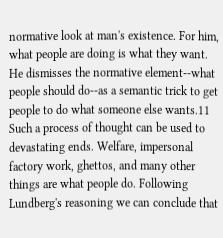normative look at man's existence. For him, what people are doing is what they want. He dismisses the normative element--what people should do--as a semantic trick to get people to do what someone else wants.11 Such a process of thought can be used to devastating ends. Welfare, impersonal factory work, ghettos, and many other things are what people do. Following Lundberg's reasoning we can conclude that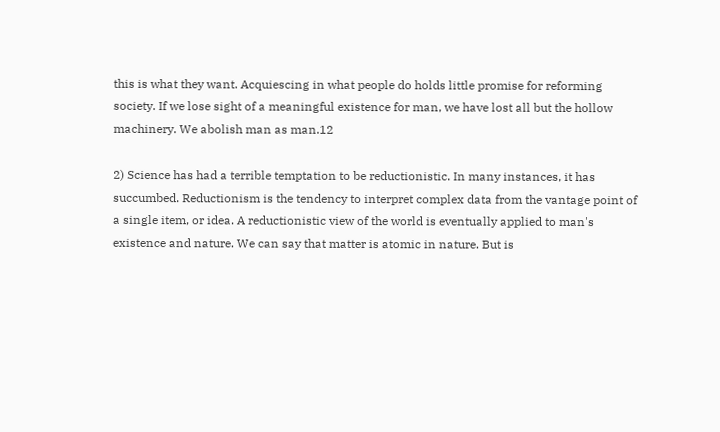this is what they want. Acquiescing in what people do holds little promise for reforming society. If we lose sight of a meaningful existence for man, we have lost all but the hollow machinery. We abolish man as man.12

2) Science has had a terrible temptation to be reductionistic. In many instances, it has succumbed. Reductionism is the tendency to interpret complex data from the vantage point of a single item, or idea. A reductionistic view of the world is eventually applied to man's existence and nature. We can say that matter is atomic in nature. But is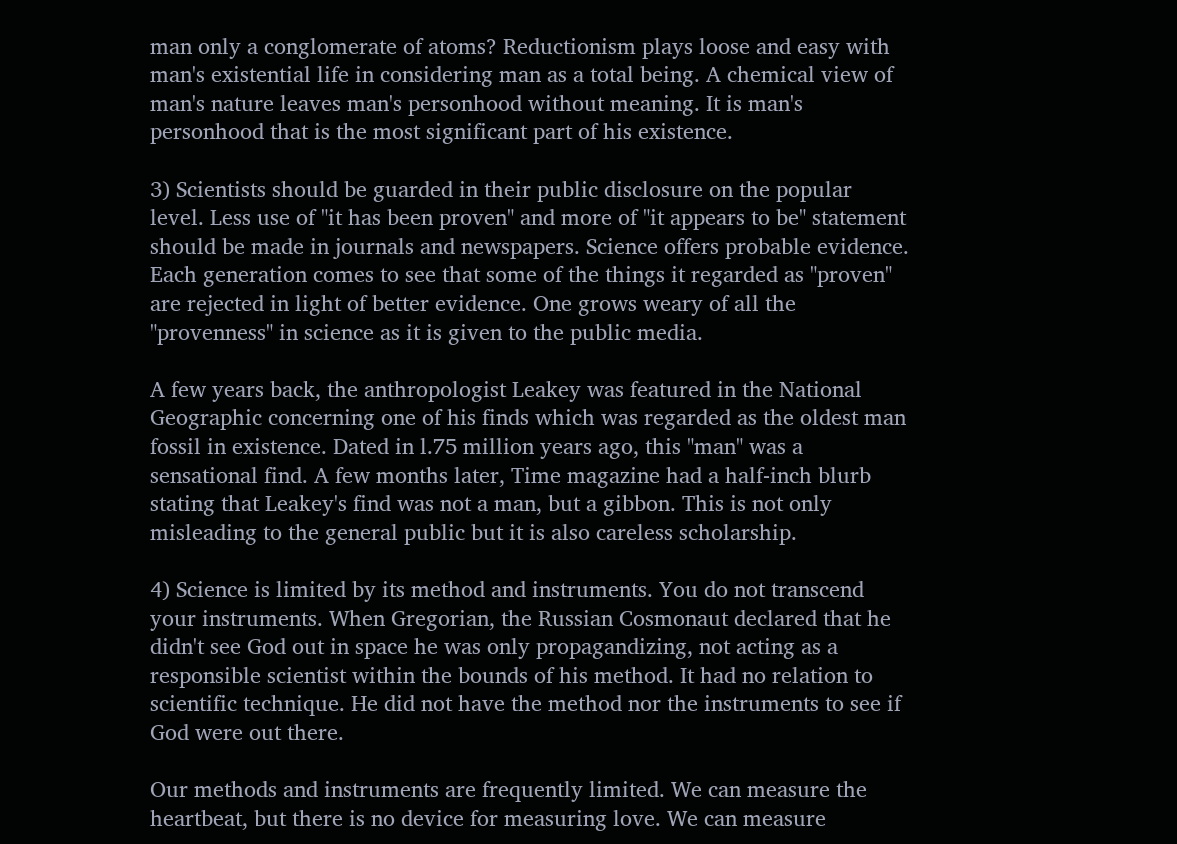man only a conglomerate of atoms? Reductionism plays loose and easy with man's existential life in considering man as a total being. A chemical view of man's nature leaves man's personhood without meaning. It is man's personhood that is the most significant part of his existence.

3) Scientists should be guarded in their public disclosure on the popular level. Less use of "it has been proven" and more of "it appears to be" statement should be made in journals and newspapers. Science offers probable evidence. Each generation comes to see that some of the things it regarded as "proven" are rejected in light of better evidence. One grows weary of all the "provenness" in science as it is given to the public media.

A few years back, the anthropologist Leakey was featured in the National Geographic concerning one of his finds which was regarded as the oldest man fossil in existence. Dated in l.75 million years ago, this "man" was a sensational find. A few months later, Time magazine had a half-inch blurb stating that Leakey's find was not a man, but a gibbon. This is not only misleading to the general public but it is also careless scholarship.

4) Science is limited by its method and instruments. You do not transcend your instruments. When Gregorian, the Russian Cosmonaut declared that he didn't see God out in space he was only propagandizing, not acting as a responsible scientist within the bounds of his method. It had no relation to scientific technique. He did not have the method nor the instruments to see if God were out there.

Our methods and instruments are frequently limited. We can measure the heartbeat, but there is no device for measuring love. We can measure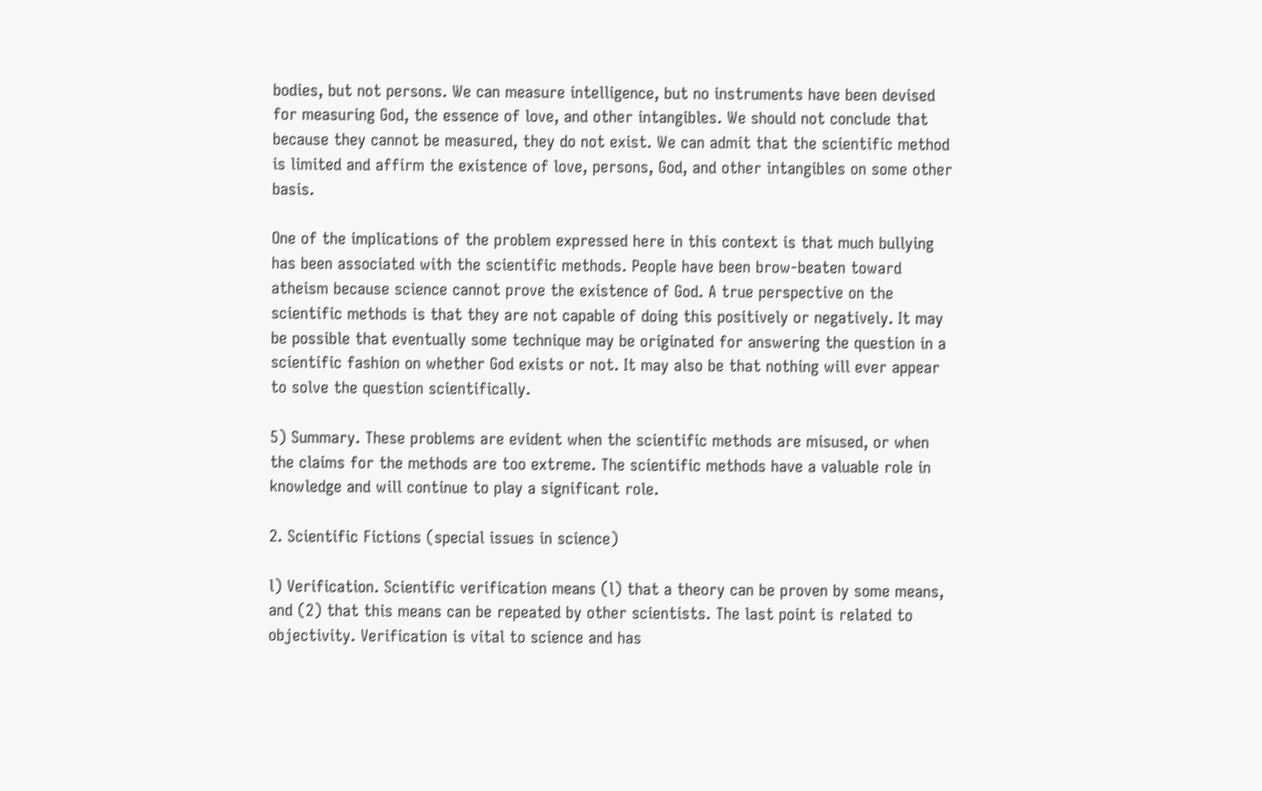bodies, but not persons. We can measure intelligence, but no instruments have been devised for measuring God, the essence of love, and other intangibles. We should not conclude that because they cannot be measured, they do not exist. We can admit that the scientific method is limited and affirm the existence of love, persons, God, and other intangibles on some other basis.

One of the implications of the problem expressed here in this context is that much bullying has been associated with the scientific methods. People have been brow-beaten toward atheism because science cannot prove the existence of God. A true perspective on the scientific methods is that they are not capable of doing this positively or negatively. It may be possible that eventually some technique may be originated for answering the question in a scientific fashion on whether God exists or not. It may also be that nothing will ever appear to solve the question scientifically.

5) Summary. These problems are evident when the scientific methods are misused, or when the claims for the methods are too extreme. The scientific methods have a valuable role in knowledge and will continue to play a significant role.

2. Scientific Fictions (special issues in science)

l) Verification. Scientific verification means (l) that a theory can be proven by some means, and (2) that this means can be repeated by other scientists. The last point is related to objectivity. Verification is vital to science and has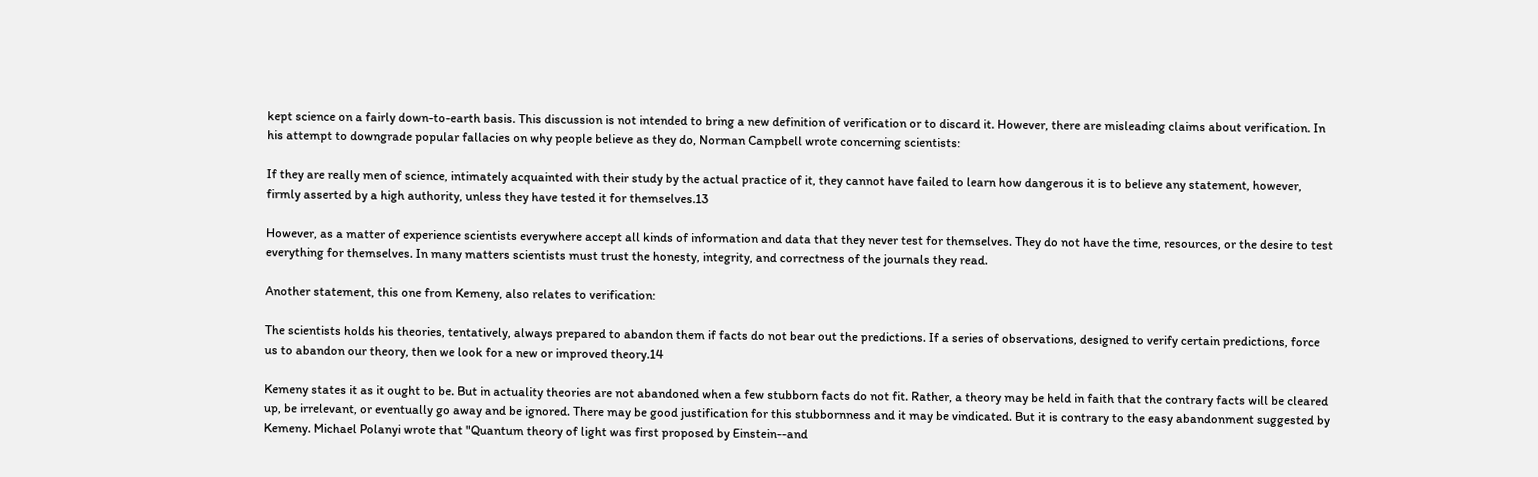kept science on a fairly down-to-earth basis. This discussion is not intended to bring a new definition of verification or to discard it. However, there are misleading claims about verification. In his attempt to downgrade popular fallacies on why people believe as they do, Norman Campbell wrote concerning scientists:

If they are really men of science, intimately acquainted with their study by the actual practice of it, they cannot have failed to learn how dangerous it is to believe any statement, however, firmly asserted by a high authority, unless they have tested it for themselves.13

However, as a matter of experience scientists everywhere accept all kinds of information and data that they never test for themselves. They do not have the time, resources, or the desire to test everything for themselves. In many matters scientists must trust the honesty, integrity, and correctness of the journals they read.

Another statement, this one from Kemeny, also relates to verification:

The scientists holds his theories, tentatively, always prepared to abandon them if facts do not bear out the predictions. If a series of observations, designed to verify certain predictions, force us to abandon our theory, then we look for a new or improved theory.14

Kemeny states it as it ought to be. But in actuality theories are not abandoned when a few stubborn facts do not fit. Rather, a theory may be held in faith that the contrary facts will be cleared up, be irrelevant, or eventually go away and be ignored. There may be good justification for this stubbornness and it may be vindicated. But it is contrary to the easy abandonment suggested by Kemeny. Michael Polanyi wrote that "Quantum theory of light was first proposed by Einstein--and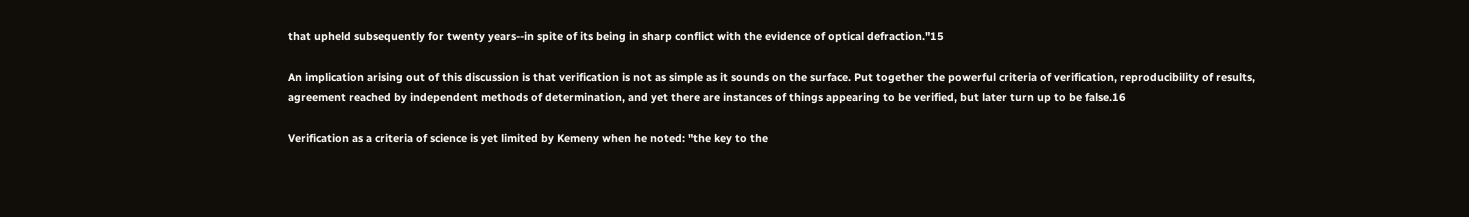that upheld subsequently for twenty years--in spite of its being in sharp conflict with the evidence of optical defraction."15

An implication arising out of this discussion is that verification is not as simple as it sounds on the surface. Put together the powerful criteria of verification, reproducibility of results, agreement reached by independent methods of determination, and yet there are instances of things appearing to be verified, but later turn up to be false.16

Verification as a criteria of science is yet limited by Kemeny when he noted: "the key to the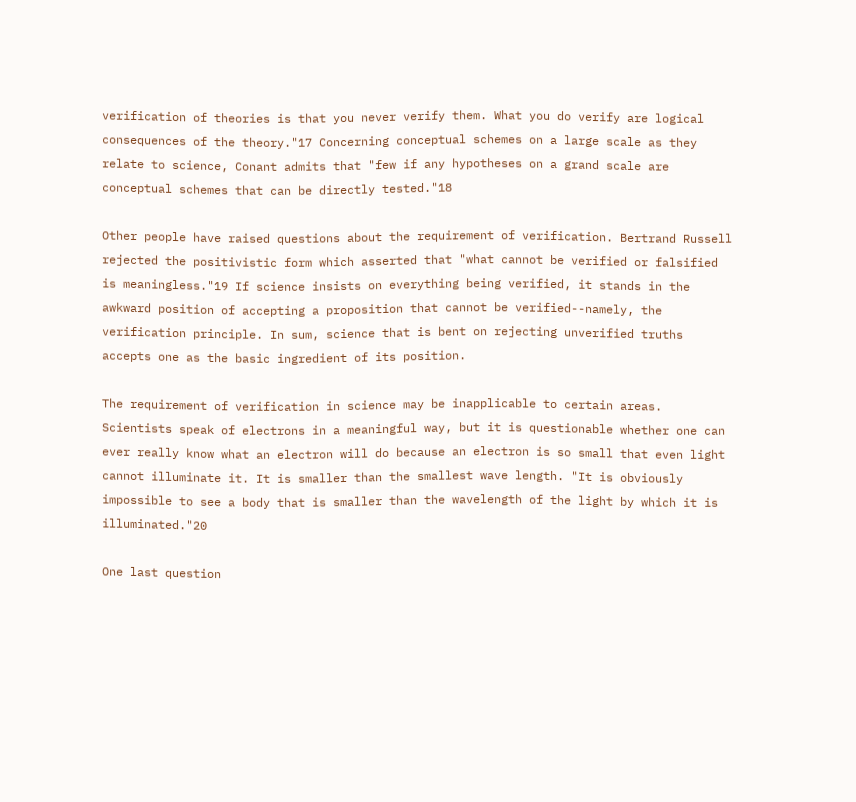verification of theories is that you never verify them. What you do verify are logical consequences of the theory."17 Concerning conceptual schemes on a large scale as they relate to science, Conant admits that "few if any hypotheses on a grand scale are conceptual schemes that can be directly tested."18

Other people have raised questions about the requirement of verification. Bertrand Russell rejected the positivistic form which asserted that "what cannot be verified or falsified is meaningless."19 If science insists on everything being verified, it stands in the awkward position of accepting a proposition that cannot be verified--namely, the verification principle. In sum, science that is bent on rejecting unverified truths accepts one as the basic ingredient of its position.

The requirement of verification in science may be inapplicable to certain areas. Scientists speak of electrons in a meaningful way, but it is questionable whether one can ever really know what an electron will do because an electron is so small that even light cannot illuminate it. It is smaller than the smallest wave length. "It is obviously impossible to see a body that is smaller than the wavelength of the light by which it is illuminated."20

One last question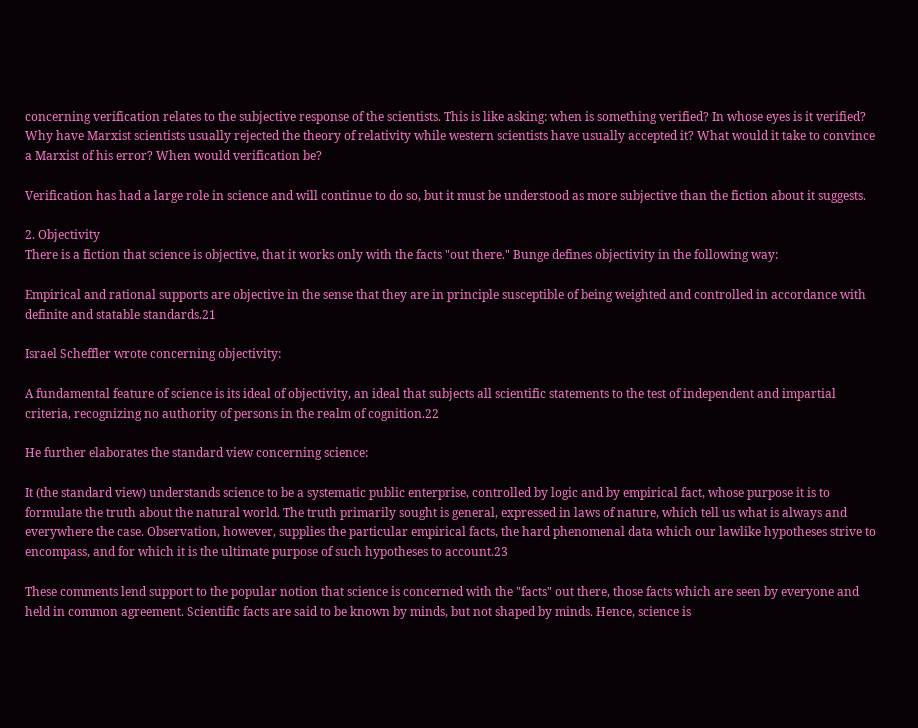concerning verification relates to the subjective response of the scientists. This is like asking: when is something verified? In whose eyes is it verified? Why have Marxist scientists usually rejected the theory of relativity while western scientists have usually accepted it? What would it take to convince a Marxist of his error? When would verification be?

Verification has had a large role in science and will continue to do so, but it must be understood as more subjective than the fiction about it suggests.

2. Objectivity
There is a fiction that science is objective, that it works only with the facts "out there." Bunge defines objectivity in the following way:

Empirical and rational supports are objective in the sense that they are in principle susceptible of being weighted and controlled in accordance with definite and statable standards.21

Israel Scheffler wrote concerning objectivity:

A fundamental feature of science is its ideal of objectivity, an ideal that subjects all scientific statements to the test of independent and impartial criteria, recognizing no authority of persons in the realm of cognition.22

He further elaborates the standard view concerning science:

It (the standard view) understands science to be a systematic public enterprise, controlled by logic and by empirical fact, whose purpose it is to formulate the truth about the natural world. The truth primarily sought is general, expressed in laws of nature, which tell us what is always and everywhere the case. Observation, however, supplies the particular empirical facts, the hard phenomenal data which our lawlike hypotheses strive to encompass, and for which it is the ultimate purpose of such hypotheses to account.23

These comments lend support to the popular notion that science is concerned with the "facts" out there, those facts which are seen by everyone and held in common agreement. Scientific facts are said to be known by minds, but not shaped by minds. Hence, science is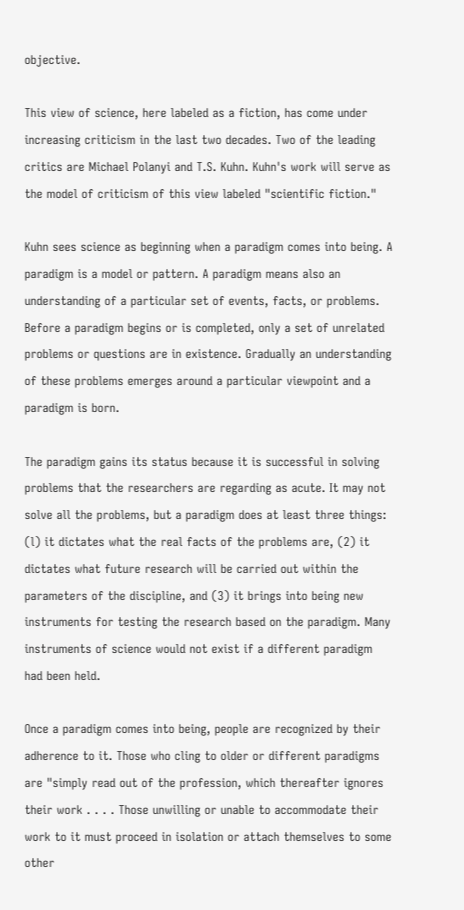objective.

This view of science, here labeled as a fiction, has come under increasing criticism in the last two decades. Two of the leading critics are Michael Polanyi and T.S. Kuhn. Kuhn's work will serve as the model of criticism of this view labeled "scientific fiction."

Kuhn sees science as beginning when a paradigm comes into being. A paradigm is a model or pattern. A paradigm means also an understanding of a particular set of events, facts, or problems. Before a paradigm begins or is completed, only a set of unrelated problems or questions are in existence. Gradually an understanding of these problems emerges around a particular viewpoint and a paradigm is born.

The paradigm gains its status because it is successful in solving problems that the researchers are regarding as acute. It may not solve all the problems, but a paradigm does at least three things: (l) it dictates what the real facts of the problems are, (2) it dictates what future research will be carried out within the parameters of the discipline, and (3) it brings into being new instruments for testing the research based on the paradigm. Many instruments of science would not exist if a different paradigm had been held.

Once a paradigm comes into being, people are recognized by their adherence to it. Those who cling to older or different paradigms are "simply read out of the profession, which thereafter ignores their work . . . . Those unwilling or unable to accommodate their work to it must proceed in isolation or attach themselves to some other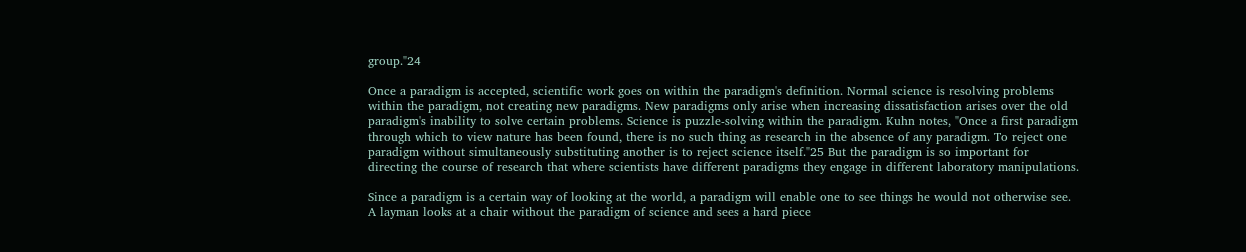group."24

Once a paradigm is accepted, scientific work goes on within the paradigm's definition. Normal science is resolving problems within the paradigm, not creating new paradigms. New paradigms only arise when increasing dissatisfaction arises over the old paradigm's inability to solve certain problems. Science is puzzle-solving within the paradigm. Kuhn notes, "Once a first paradigm through which to view nature has been found, there is no such thing as research in the absence of any paradigm. To reject one paradigm without simultaneously substituting another is to reject science itself."25 But the paradigm is so important for directing the course of research that where scientists have different paradigms they engage in different laboratory manipulations.

Since a paradigm is a certain way of looking at the world, a paradigm will enable one to see things he would not otherwise see. A layman looks at a chair without the paradigm of science and sees a hard piece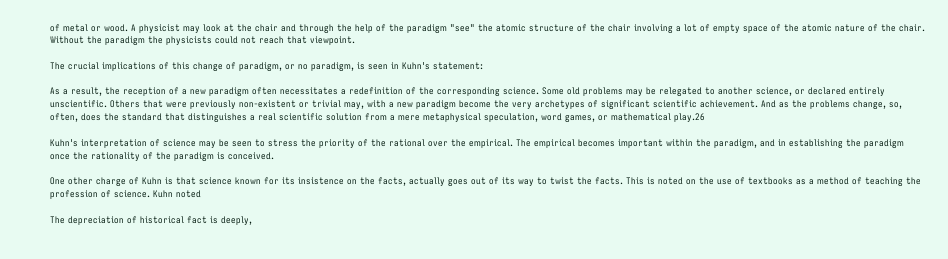of metal or wood. A physicist may look at the chair and through the help of the paradigm "see" the atomic structure of the chair involving a lot of empty space of the atomic nature of the chair. Without the paradigm the physicists could not reach that viewpoint.

The crucial implications of this change of paradigm, or no paradigm, is seen in Kuhn's statement:

As a result, the reception of a new paradigm often necessitates a redefinition of the corresponding science. Some old problems may be relegated to another science, or declared entirely unscientific. Others that were previously non-existent or trivial may, with a new paradigm become the very archetypes of significant scientific achievement. And as the problems change, so, often, does the standard that distinguishes a real scientific solution from a mere metaphysical speculation, word games, or mathematical play.26

Kuhn's interpretation of science may be seen to stress the priority of the rational over the empirical. The empirical becomes important within the paradigm, and in establishing the paradigm once the rationality of the paradigm is conceived.

One other charge of Kuhn is that science known for its insistence on the facts, actually goes out of its way to twist the facts. This is noted on the use of textbooks as a method of teaching the profession of science. Kuhn noted

The depreciation of historical fact is deeply,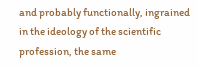and probably functionally, ingrained in the ideology of the scientific profession, the same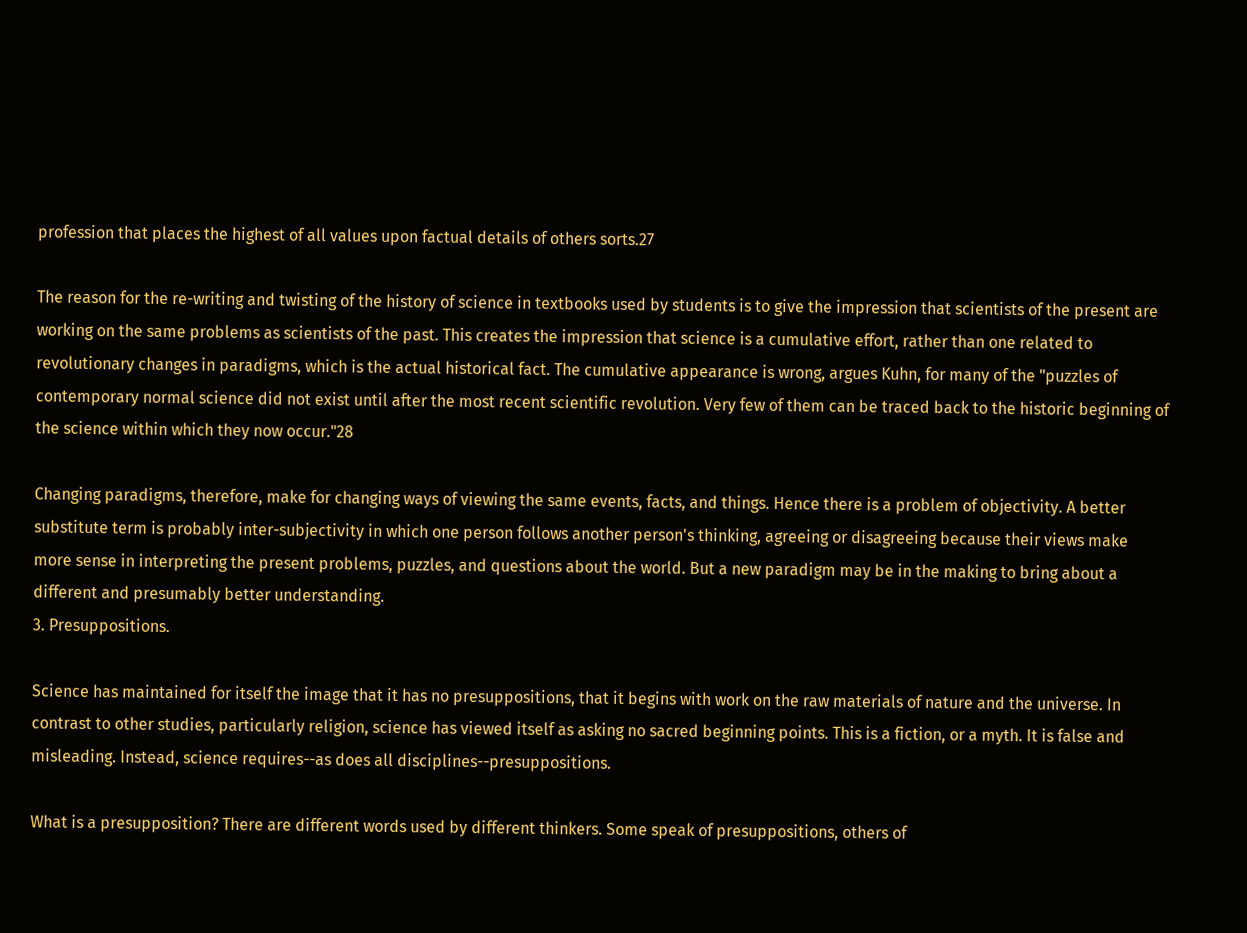profession that places the highest of all values upon factual details of others sorts.27

The reason for the re-writing and twisting of the history of science in textbooks used by students is to give the impression that scientists of the present are working on the same problems as scientists of the past. This creates the impression that science is a cumulative effort, rather than one related to revolutionary changes in paradigms, which is the actual historical fact. The cumulative appearance is wrong, argues Kuhn, for many of the "puzzles of contemporary normal science did not exist until after the most recent scientific revolution. Very few of them can be traced back to the historic beginning of the science within which they now occur."28

Changing paradigms, therefore, make for changing ways of viewing the same events, facts, and things. Hence there is a problem of objectivity. A better substitute term is probably inter-subjectivity in which one person follows another person's thinking, agreeing or disagreeing because their views make more sense in interpreting the present problems, puzzles, and questions about the world. But a new paradigm may be in the making to bring about a different and presumably better understanding.
3. Presuppositions.

Science has maintained for itself the image that it has no presuppositions, that it begins with work on the raw materials of nature and the universe. In contrast to other studies, particularly religion, science has viewed itself as asking no sacred beginning points. This is a fiction, or a myth. It is false and misleading. Instead, science requires--as does all disciplines--presuppositions.

What is a presupposition? There are different words used by different thinkers. Some speak of presuppositions, others of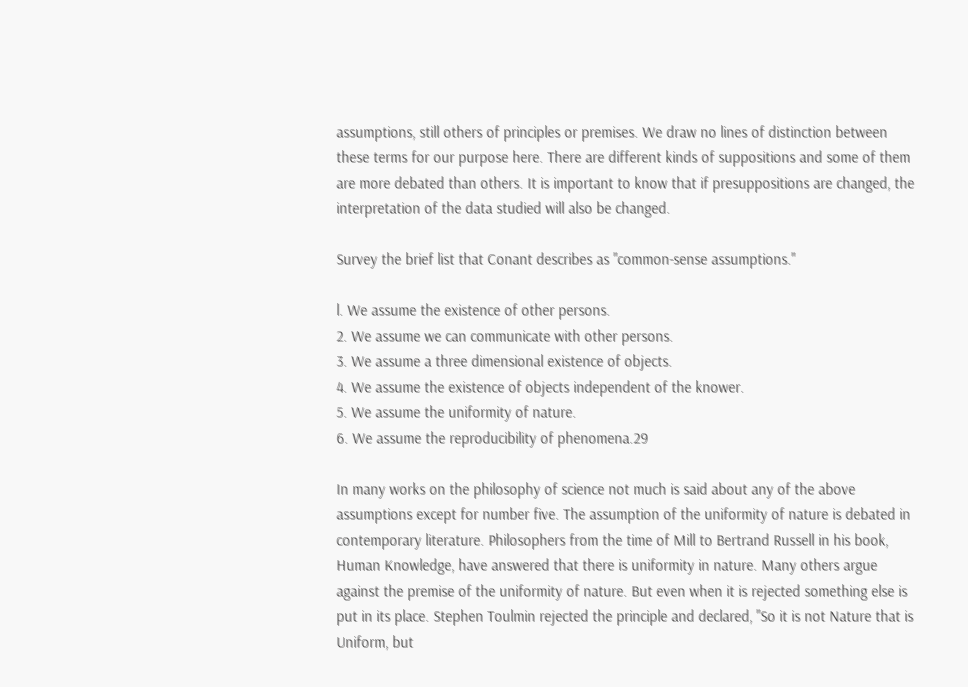assumptions, still others of principles or premises. We draw no lines of distinction between these terms for our purpose here. There are different kinds of suppositions and some of them are more debated than others. It is important to know that if presuppositions are changed, the interpretation of the data studied will also be changed.

Survey the brief list that Conant describes as "common-sense assumptions."

l. We assume the existence of other persons.
2. We assume we can communicate with other persons.
3. We assume a three dimensional existence of objects.
4. We assume the existence of objects independent of the knower.
5. We assume the uniformity of nature.
6. We assume the reproducibility of phenomena.29

In many works on the philosophy of science not much is said about any of the above assumptions except for number five. The assumption of the uniformity of nature is debated in contemporary literature. Philosophers from the time of Mill to Bertrand Russell in his book, Human Knowledge, have answered that there is uniformity in nature. Many others argue against the premise of the uniformity of nature. But even when it is rejected something else is put in its place. Stephen Toulmin rejected the principle and declared, "So it is not Nature that is Uniform, but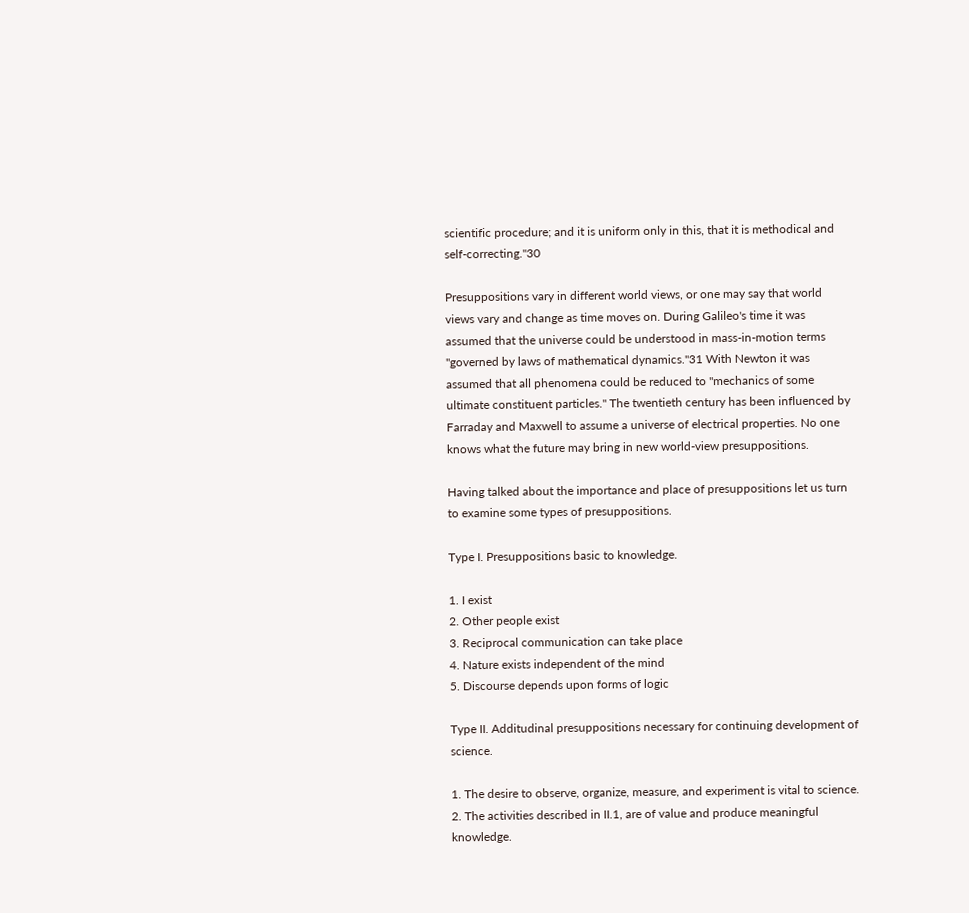scientific procedure; and it is uniform only in this, that it is methodical and self-correcting."30

Presuppositions vary in different world views, or one may say that world views vary and change as time moves on. During Galileo's time it was assumed that the universe could be understood in mass-in-motion terms "governed by laws of mathematical dynamics."31 With Newton it was assumed that all phenomena could be reduced to "mechanics of some ultimate constituent particles." The twentieth century has been influenced by Farraday and Maxwell to assume a universe of electrical properties. No one knows what the future may bring in new world-view presuppositions.

Having talked about the importance and place of presuppositions let us turn to examine some types of presuppositions.

Type I. Presuppositions basic to knowledge.

1. I exist
2. Other people exist
3. Reciprocal communication can take place
4. Nature exists independent of the mind
5. Discourse depends upon forms of logic

Type II. Additudinal presuppositions necessary for continuing development of science.

1. The desire to observe, organize, measure, and experiment is vital to science.
2. The activities described in II.1, are of value and produce meaningful knowledge.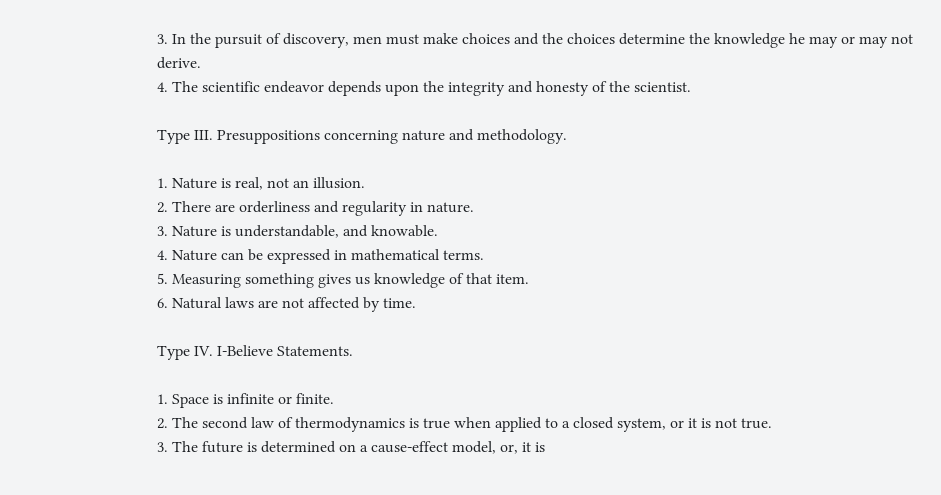3. In the pursuit of discovery, men must make choices and the choices determine the knowledge he may or may not derive.
4. The scientific endeavor depends upon the integrity and honesty of the scientist.

Type III. Presuppositions concerning nature and methodology.

1. Nature is real, not an illusion.
2. There are orderliness and regularity in nature.
3. Nature is understandable, and knowable.
4. Nature can be expressed in mathematical terms.
5. Measuring something gives us knowledge of that item.
6. Natural laws are not affected by time.

Type IV. I-Believe Statements.

1. Space is infinite or finite.
2. The second law of thermodynamics is true when applied to a closed system, or it is not true.
3. The future is determined on a cause-effect model, or, it is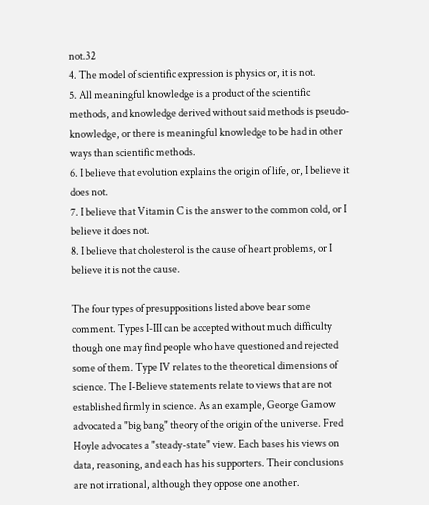not.32
4. The model of scientific expression is physics or, it is not.
5. All meaningful knowledge is a product of the scientific methods, and knowledge derived without said methods is pseudo-knowledge, or there is meaningful knowledge to be had in other ways than scientific methods.
6. I believe that evolution explains the origin of life, or, I believe it does not.
7. I believe that Vitamin C is the answer to the common cold, or I believe it does not.
8. I believe that cholesterol is the cause of heart problems, or I believe it is not the cause.

The four types of presuppositions listed above bear some comment. Types I-III can be accepted without much difficulty though one may find people who have questioned and rejected some of them. Type IV relates to the theoretical dimensions of science. The I-Believe statements relate to views that are not established firmly in science. As an example, George Gamow advocated a "big bang" theory of the origin of the universe. Fred Hoyle advocates a "steady-state" view. Each bases his views on data, reasoning, and each has his supporters. Their conclusions are not irrational, although they oppose one another.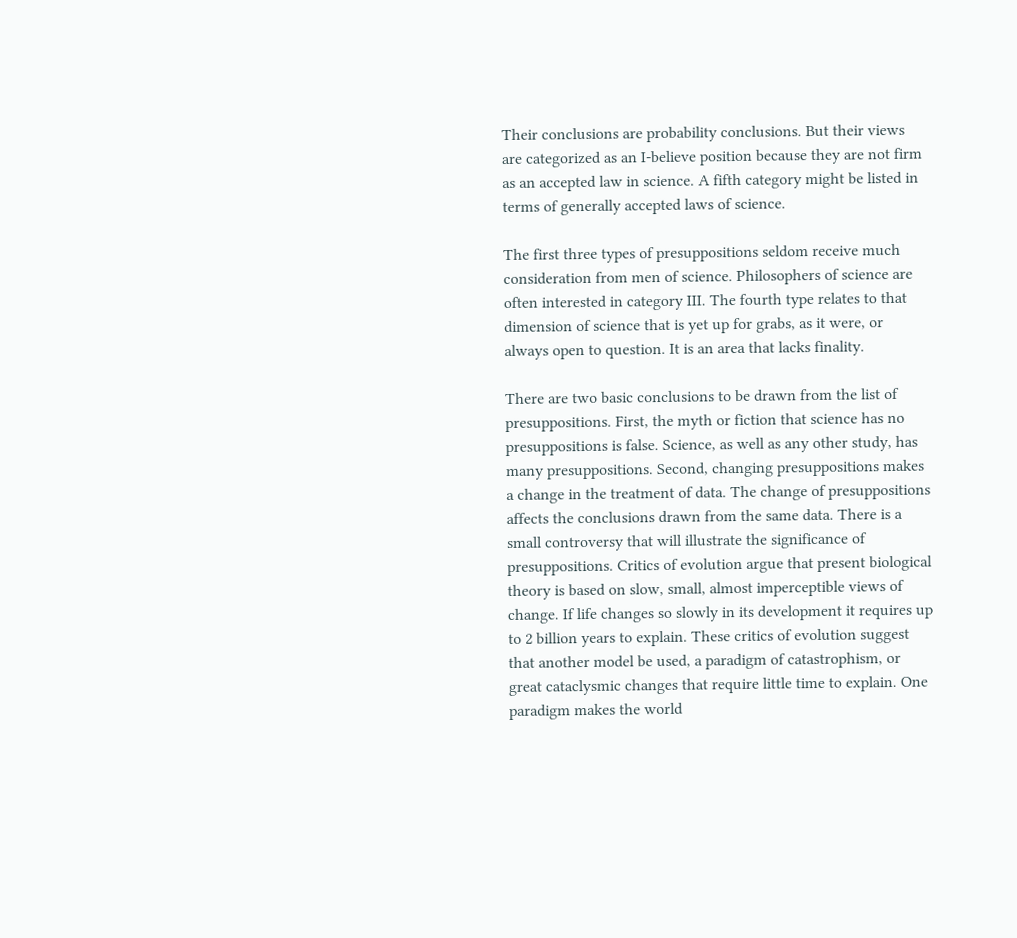Their conclusions are probability conclusions. But their views are categorized as an I-believe position because they are not firm as an accepted law in science. A fifth category might be listed in terms of generally accepted laws of science.

The first three types of presuppositions seldom receive much consideration from men of science. Philosophers of science are often interested in category III. The fourth type relates to that dimension of science that is yet up for grabs, as it were, or always open to question. It is an area that lacks finality.

There are two basic conclusions to be drawn from the list of presuppositions. First, the myth or fiction that science has no presuppositions is false. Science, as well as any other study, has many presuppositions. Second, changing presuppositions makes a change in the treatment of data. The change of presuppositions affects the conclusions drawn from the same data. There is a small controversy that will illustrate the significance of presuppositions. Critics of evolution argue that present biological theory is based on slow, small, almost imperceptible views of change. If life changes so slowly in its development it requires up to 2 billion years to explain. These critics of evolution suggest that another model be used, a paradigm of catastrophism, or great cataclysmic changes that require little time to explain. One paradigm makes the world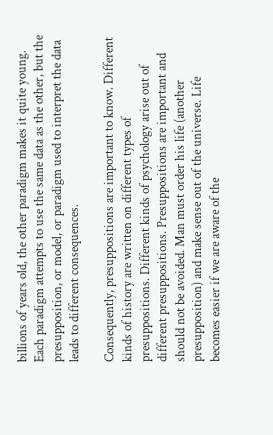billions of years old, the other paradigm makes it quite young. Each paradigm attempts to use the same data as the other, but the presupposition, or model, or paradigm used to interpret the data leads to different consequences.

Consequently, presuppositions are important to know. Different kinds of history are written on different types of presuppositions. Different kinds of psychology arise out of different presuppositions. Presuppositions are important and should not be avoided. Man must order his life (another presupposition) and make sense out of the universe. Life becomes easier if we are aware of the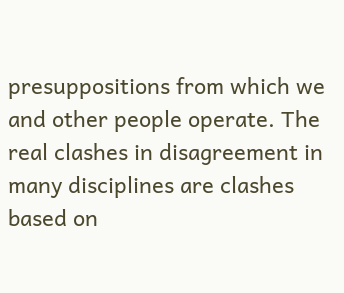presuppositions from which we and other people operate. The real clashes in disagreement in many disciplines are clashes based on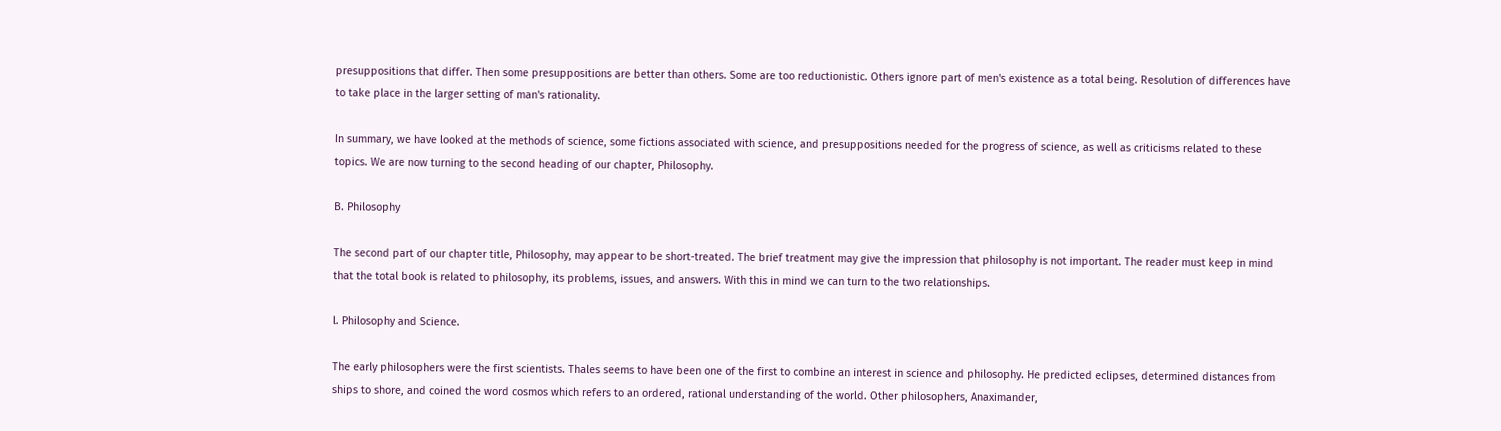presuppositions that differ. Then some presuppositions are better than others. Some are too reductionistic. Others ignore part of men's existence as a total being. Resolution of differences have to take place in the larger setting of man's rationality.

In summary, we have looked at the methods of science, some fictions associated with science, and presuppositions needed for the progress of science, as well as criticisms related to these topics. We are now turning to the second heading of our chapter, Philosophy.

B. Philosophy

The second part of our chapter title, Philosophy, may appear to be short-treated. The brief treatment may give the impression that philosophy is not important. The reader must keep in mind that the total book is related to philosophy, its problems, issues, and answers. With this in mind we can turn to the two relationships.

l. Philosophy and Science.

The early philosophers were the first scientists. Thales seems to have been one of the first to combine an interest in science and philosophy. He predicted eclipses, determined distances from ships to shore, and coined the word cosmos which refers to an ordered, rational understanding of the world. Other philosophers, Anaximander,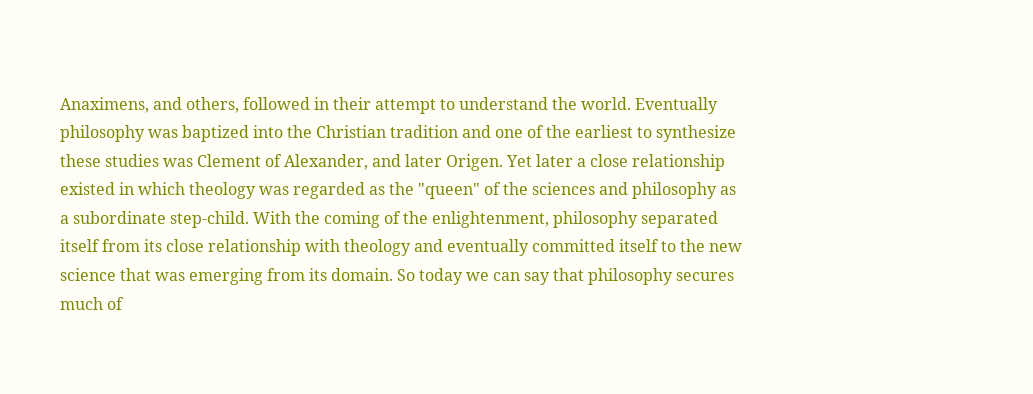Anaximens, and others, followed in their attempt to understand the world. Eventually philosophy was baptized into the Christian tradition and one of the earliest to synthesize these studies was Clement of Alexander, and later Origen. Yet later a close relationship existed in which theology was regarded as the "queen" of the sciences and philosophy as a subordinate step-child. With the coming of the enlightenment, philosophy separated itself from its close relationship with theology and eventually committed itself to the new science that was emerging from its domain. So today we can say that philosophy secures much of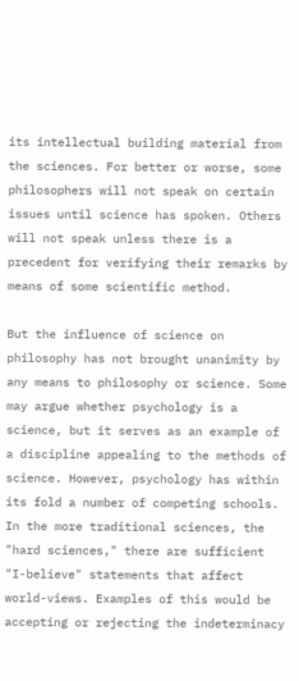its intellectual building material from the sciences. For better or worse, some philosophers will not speak on certain issues until science has spoken. Others will not speak unless there is a precedent for verifying their remarks by means of some scientific method.

But the influence of science on philosophy has not brought unanimity by any means to philosophy or science. Some may argue whether psychology is a science, but it serves as an example of a discipline appealing to the methods of science. However, psychology has within its fold a number of competing schools. In the more traditional sciences, the "hard sciences," there are sufficient "I-believe" statements that affect world-views. Examples of this would be accepting or rejecting the indeterminacy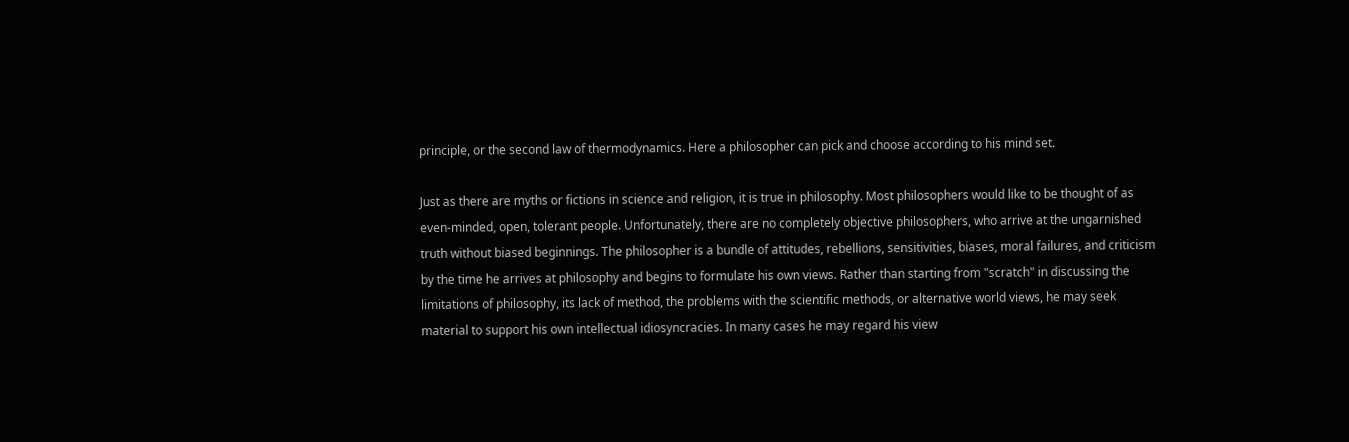principle, or the second law of thermodynamics. Here a philosopher can pick and choose according to his mind set.

Just as there are myths or fictions in science and religion, it is true in philosophy. Most philosophers would like to be thought of as even-minded, open, tolerant people. Unfortunately, there are no completely objective philosophers, who arrive at the ungarnished truth without biased beginnings. The philosopher is a bundle of attitudes, rebellions, sensitivities, biases, moral failures, and criticism by the time he arrives at philosophy and begins to formulate his own views. Rather than starting from "scratch" in discussing the limitations of philosophy, its lack of method, the problems with the scientific methods, or alternative world views, he may seek material to support his own intellectual idiosyncracies. In many cases he may regard his view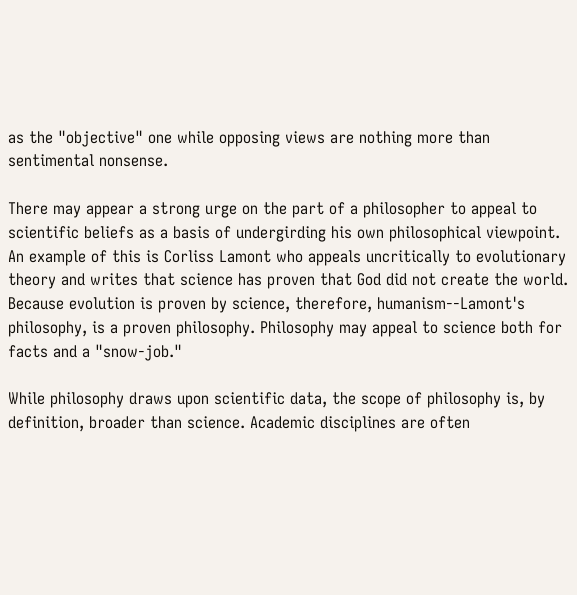as the "objective" one while opposing views are nothing more than sentimental nonsense.

There may appear a strong urge on the part of a philosopher to appeal to scientific beliefs as a basis of undergirding his own philosophical viewpoint. An example of this is Corliss Lamont who appeals uncritically to evolutionary theory and writes that science has proven that God did not create the world. Because evolution is proven by science, therefore, humanism--Lamont's philosophy, is a proven philosophy. Philosophy may appeal to science both for facts and a "snow-job."

While philosophy draws upon scientific data, the scope of philosophy is, by definition, broader than science. Academic disciplines are often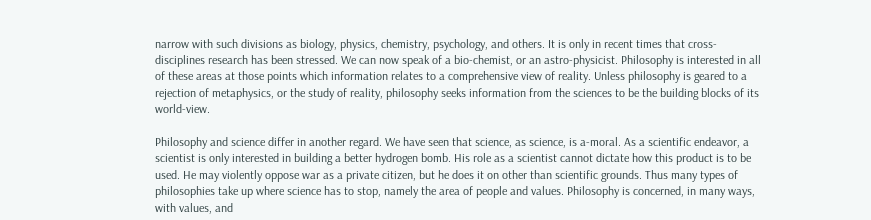narrow with such divisions as biology, physics, chemistry, psychology, and others. It is only in recent times that cross-disciplines research has been stressed. We can now speak of a bio-chemist, or an astro-physicist. Philosophy is interested in all of these areas at those points which information relates to a comprehensive view of reality. Unless philosophy is geared to a rejection of metaphysics, or the study of reality, philosophy seeks information from the sciences to be the building blocks of its world-view.

Philosophy and science differ in another regard. We have seen that science, as science, is a-moral. As a scientific endeavor, a scientist is only interested in building a better hydrogen bomb. His role as a scientist cannot dictate how this product is to be used. He may violently oppose war as a private citizen, but he does it on other than scientific grounds. Thus many types of philosophies take up where science has to stop, namely the area of people and values. Philosophy is concerned, in many ways, with values, and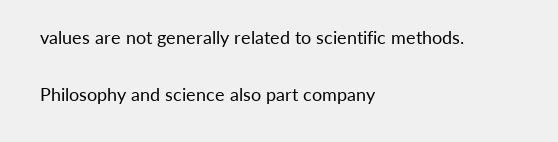values are not generally related to scientific methods.

Philosophy and science also part company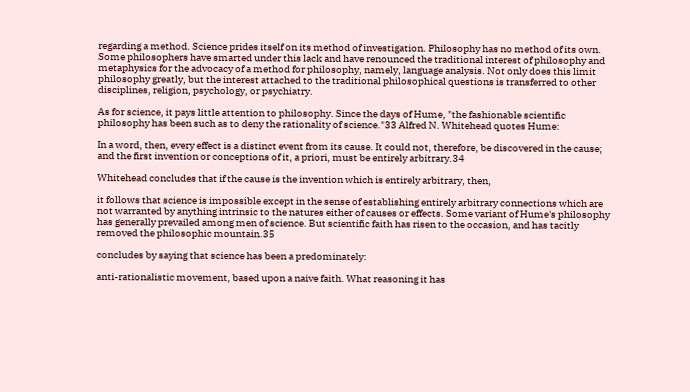regarding a method. Science prides itself on its method of investigation. Philosophy has no method of its own. Some philosophers have smarted under this lack and have renounced the traditional interest of philosophy and metaphysics for the advocacy of a method for philosophy, namely, language analysis. Not only does this limit philosophy greatly, but the interest attached to the traditional philosophical questions is transferred to other disciplines, religion, psychology, or psychiatry.

As for science, it pays little attention to philosophy. Since the days of Hume, "the fashionable scientific philosophy has been such as to deny the rationality of science."33 Alfred N. Whitehead quotes Hume:

In a word, then, every effect is a distinct event from its cause. It could not, therefore, be discovered in the cause; and the first invention or conceptions of it, a priori, must be entirely arbitrary.34

Whitehead concludes that if the cause is the invention which is entirely arbitrary, then,

it follows that science is impossible except in the sense of establishing entirely arbitrary connections which are not warranted by anything intrinsic to the natures either of causes or effects. Some variant of Hume's philosophy has generally prevailed among men of science. But scientific faith has risen to the occasion, and has tacitly removed the philosophic mountain.35

concludes by saying that science has been a predominately:

anti-rationalistic movement, based upon a naive faith. What reasoning it has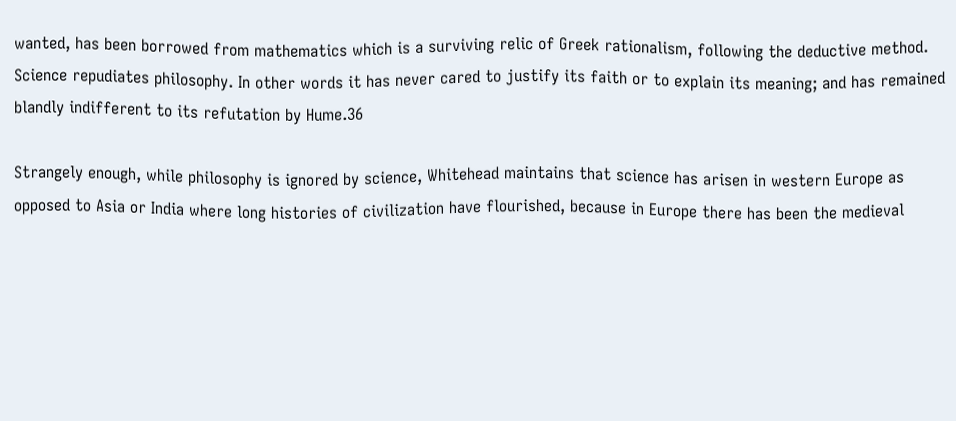wanted, has been borrowed from mathematics which is a surviving relic of Greek rationalism, following the deductive method. Science repudiates philosophy. In other words it has never cared to justify its faith or to explain its meaning; and has remained blandly indifferent to its refutation by Hume.36

Strangely enough, while philosophy is ignored by science, Whitehead maintains that science has arisen in western Europe as opposed to Asia or India where long histories of civilization have flourished, because in Europe there has been the medieval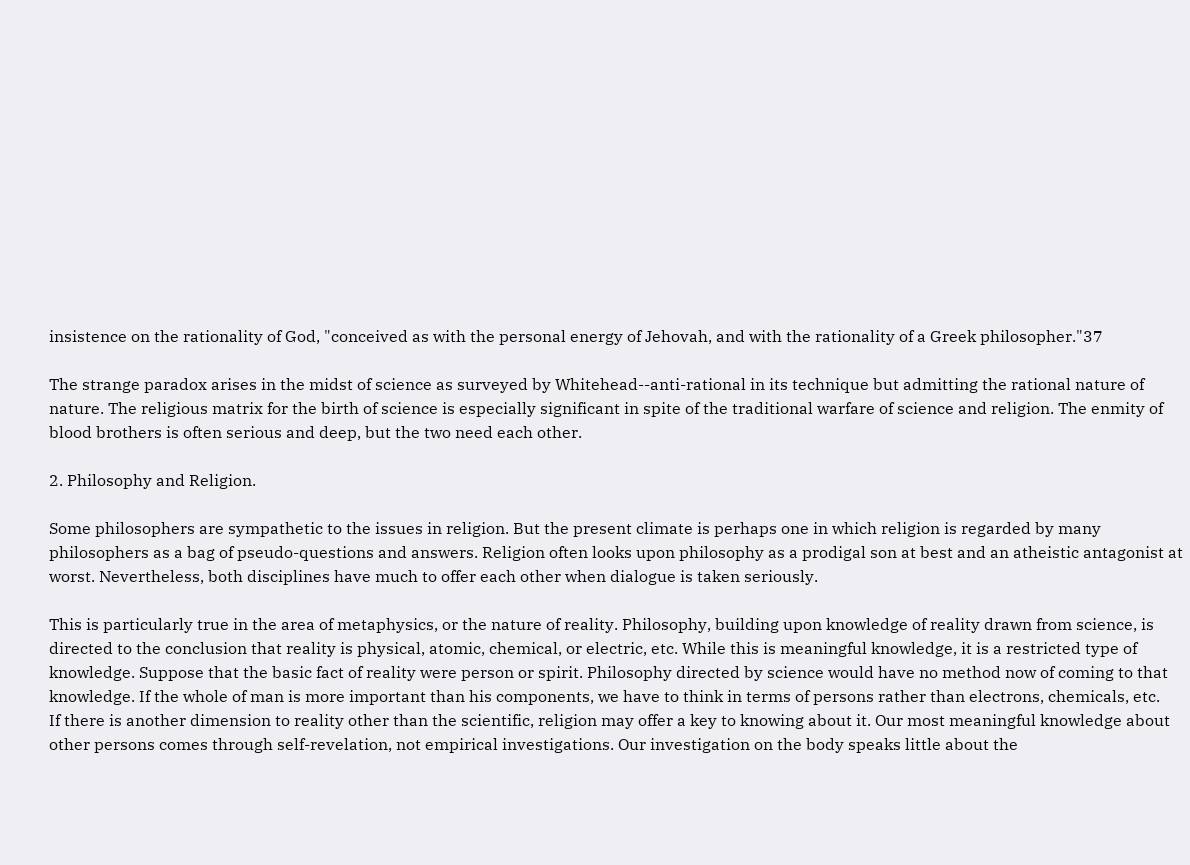insistence on the rationality of God, "conceived as with the personal energy of Jehovah, and with the rationality of a Greek philosopher."37

The strange paradox arises in the midst of science as surveyed by Whitehead--anti-rational in its technique but admitting the rational nature of nature. The religious matrix for the birth of science is especially significant in spite of the traditional warfare of science and religion. The enmity of blood brothers is often serious and deep, but the two need each other.

2. Philosophy and Religion.

Some philosophers are sympathetic to the issues in religion. But the present climate is perhaps one in which religion is regarded by many philosophers as a bag of pseudo-questions and answers. Religion often looks upon philosophy as a prodigal son at best and an atheistic antagonist at worst. Nevertheless, both disciplines have much to offer each other when dialogue is taken seriously.

This is particularly true in the area of metaphysics, or the nature of reality. Philosophy, building upon knowledge of reality drawn from science, is directed to the conclusion that reality is physical, atomic, chemical, or electric, etc. While this is meaningful knowledge, it is a restricted type of knowledge. Suppose that the basic fact of reality were person or spirit. Philosophy directed by science would have no method now of coming to that knowledge. If the whole of man is more important than his components, we have to think in terms of persons rather than electrons, chemicals, etc.
If there is another dimension to reality other than the scientific, religion may offer a key to knowing about it. Our most meaningful knowledge about other persons comes through self-revelation, not empirical investigations. Our investigation on the body speaks little about the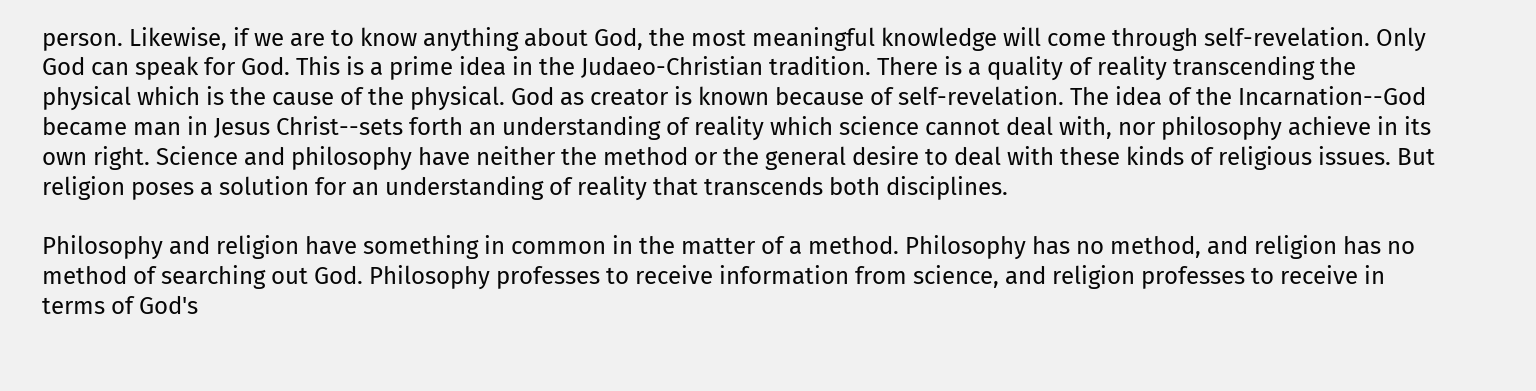person. Likewise, if we are to know anything about God, the most meaningful knowledge will come through self-revelation. Only God can speak for God. This is a prime idea in the Judaeo-Christian tradition. There is a quality of reality transcending the physical which is the cause of the physical. God as creator is known because of self-revelation. The idea of the Incarnation--God became man in Jesus Christ--sets forth an understanding of reality which science cannot deal with, nor philosophy achieve in its own right. Science and philosophy have neither the method or the general desire to deal with these kinds of religious issues. But religion poses a solution for an understanding of reality that transcends both disciplines.

Philosophy and religion have something in common in the matter of a method. Philosophy has no method, and religion has no method of searching out God. Philosophy professes to receive information from science, and religion professes to receive in terms of God's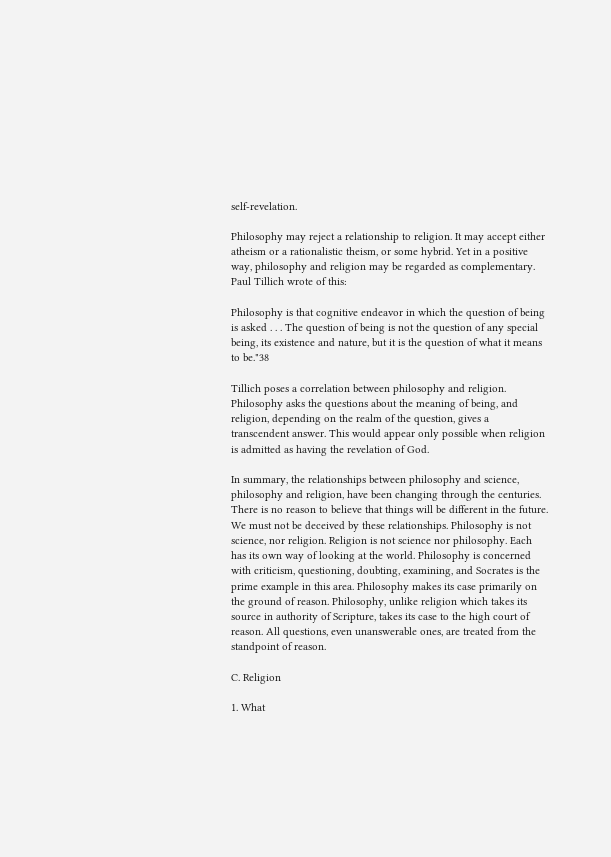self-revelation.

Philosophy may reject a relationship to religion. It may accept either atheism or a rationalistic theism, or some hybrid. Yet in a positive way, philosophy and religion may be regarded as complementary. Paul Tillich wrote of this:

Philosophy is that cognitive endeavor in which the question of being is asked . . . The question of being is not the question of any special being, its existence and nature, but it is the question of what it means to be."38

Tillich poses a correlation between philosophy and religion. Philosophy asks the questions about the meaning of being, and religion, depending on the realm of the question, gives a transcendent answer. This would appear only possible when religion is admitted as having the revelation of God.

In summary, the relationships between philosophy and science, philosophy and religion, have been changing through the centuries. There is no reason to believe that things will be different in the future. We must not be deceived by these relationships. Philosophy is not science, nor religion. Religion is not science nor philosophy. Each has its own way of looking at the world. Philosophy is concerned with criticism, questioning, doubting, examining, and Socrates is the prime example in this area. Philosophy makes its case primarily on the ground of reason. Philosophy, unlike religion which takes its source in authority of Scripture, takes its case to the high court of reason. All questions, even unanswerable ones, are treated from the standpoint of reason.

C. Religion

1. What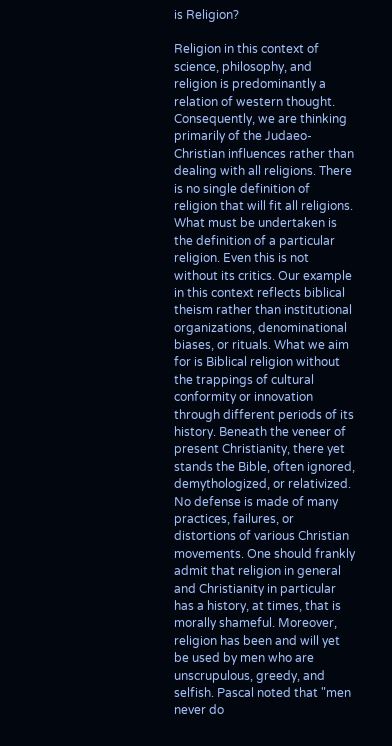is Religion?

Religion in this context of science, philosophy, and religion is predominantly a relation of western thought. Consequently, we are thinking primarily of the Judaeo-Christian influences rather than dealing with all religions. There is no single definition of religion that will fit all religions. What must be undertaken is the definition of a particular religion. Even this is not without its critics. Our example in this context reflects biblical theism rather than institutional organizations, denominational biases, or rituals. What we aim for is Biblical religion without the trappings of cultural conformity or innovation through different periods of its history. Beneath the veneer of present Christianity, there yet stands the Bible, often ignored, demythologized, or relativized. No defense is made of many practices, failures, or distortions of various Christian movements. One should frankly admit that religion in general and Christianity in particular has a history, at times, that is morally shameful. Moreover, religion has been and will yet be used by men who are unscrupulous, greedy, and selfish. Pascal noted that "men never do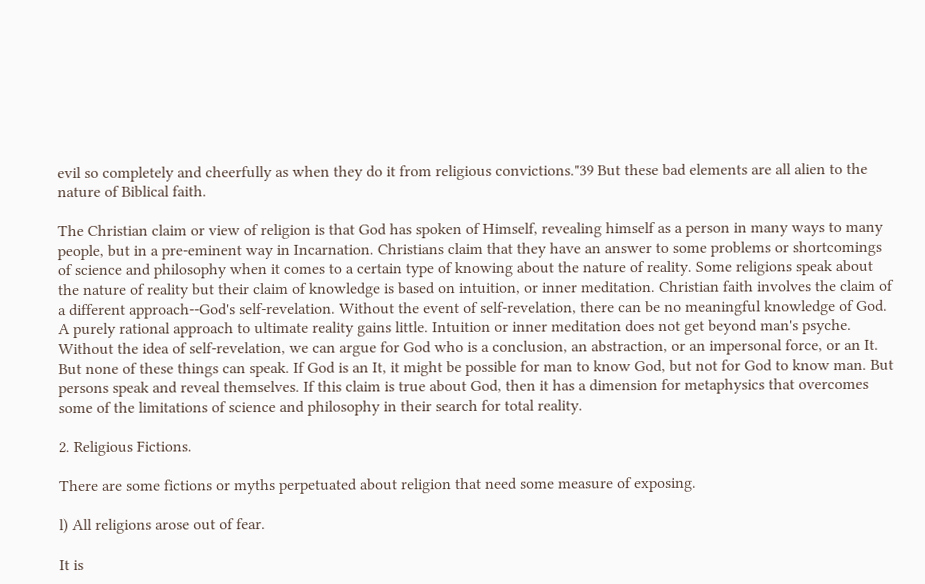evil so completely and cheerfully as when they do it from religious convictions."39 But these bad elements are all alien to the nature of Biblical faith.

The Christian claim or view of religion is that God has spoken of Himself, revealing himself as a person in many ways to many people, but in a pre-eminent way in Incarnation. Christians claim that they have an answer to some problems or shortcomings of science and philosophy when it comes to a certain type of knowing about the nature of reality. Some religions speak about the nature of reality but their claim of knowledge is based on intuition, or inner meditation. Christian faith involves the claim of a different approach--God's self-revelation. Without the event of self-revelation, there can be no meaningful knowledge of God. A purely rational approach to ultimate reality gains little. Intuition or inner meditation does not get beyond man's psyche.
Without the idea of self-revelation, we can argue for God who is a conclusion, an abstraction, or an impersonal force, or an It. But none of these things can speak. If God is an It, it might be possible for man to know God, but not for God to know man. But persons speak and reveal themselves. If this claim is true about God, then it has a dimension for metaphysics that overcomes some of the limitations of science and philosophy in their search for total reality.

2. Religious Fictions.

There are some fictions or myths perpetuated about religion that need some measure of exposing.

l) All religions arose out of fear.

It is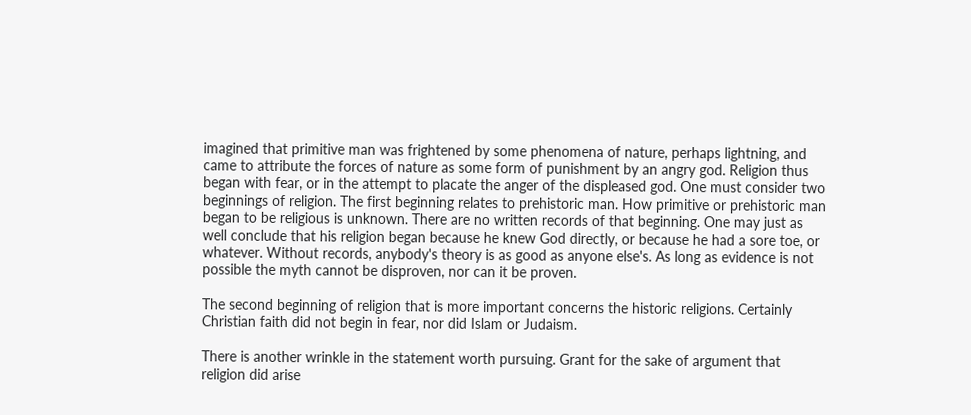imagined that primitive man was frightened by some phenomena of nature, perhaps lightning, and came to attribute the forces of nature as some form of punishment by an angry god. Religion thus began with fear, or in the attempt to placate the anger of the displeased god. One must consider two beginnings of religion. The first beginning relates to prehistoric man. How primitive or prehistoric man began to be religious is unknown. There are no written records of that beginning. One may just as well conclude that his religion began because he knew God directly, or because he had a sore toe, or whatever. Without records, anybody's theory is as good as anyone else's. As long as evidence is not possible the myth cannot be disproven, nor can it be proven.

The second beginning of religion that is more important concerns the historic religions. Certainly Christian faith did not begin in fear, nor did Islam or Judaism.

There is another wrinkle in the statement worth pursuing. Grant for the sake of argument that religion did arise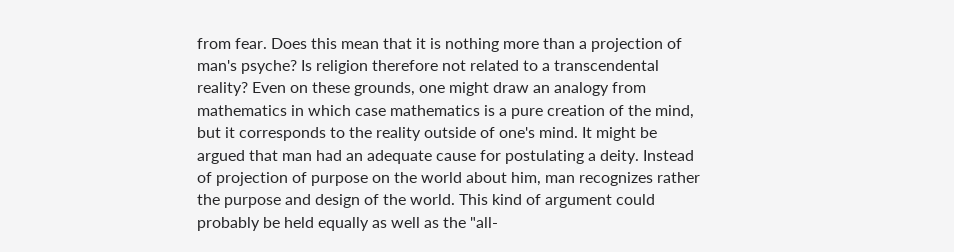from fear. Does this mean that it is nothing more than a projection of man's psyche? Is religion therefore not related to a transcendental reality? Even on these grounds, one might draw an analogy from mathematics in which case mathematics is a pure creation of the mind, but it corresponds to the reality outside of one's mind. It might be argued that man had an adequate cause for postulating a deity. Instead of projection of purpose on the world about him, man recognizes rather the purpose and design of the world. This kind of argument could probably be held equally as well as the "all-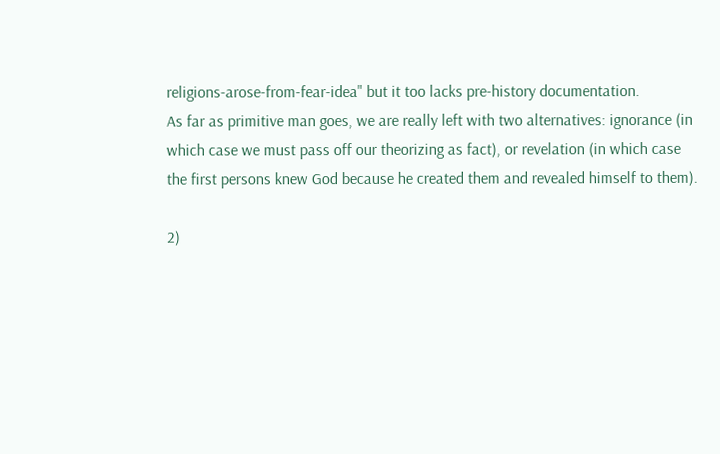religions-arose-from-fear-idea" but it too lacks pre-history documentation.
As far as primitive man goes, we are really left with two alternatives: ignorance (in which case we must pass off our theorizing as fact), or revelation (in which case the first persons knew God because he created them and revealed himself to them).

2)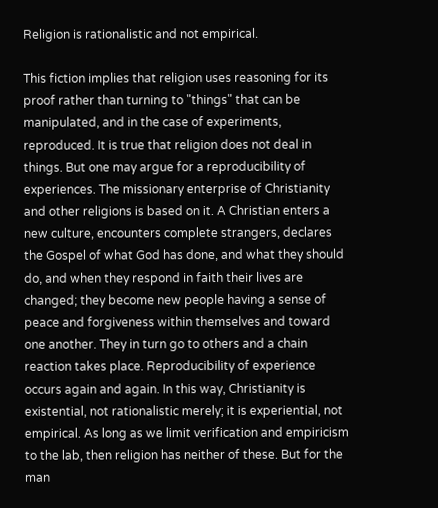Religion is rationalistic and not empirical.

This fiction implies that religion uses reasoning for its proof rather than turning to "things" that can be manipulated, and in the case of experiments, reproduced. It is true that religion does not deal in things. But one may argue for a reproducibility of experiences. The missionary enterprise of Christianity and other religions is based on it. A Christian enters a new culture, encounters complete strangers, declares the Gospel of what God has done, and what they should do, and when they respond in faith their lives are changed; they become new people having a sense of peace and forgiveness within themselves and toward one another. They in turn go to others and a chain reaction takes place. Reproducibility of experience occurs again and again. In this way, Christianity is existential, not rationalistic merely; it is experiential, not empirical. As long as we limit verification and empiricism to the lab, then religion has neither of these. But for the man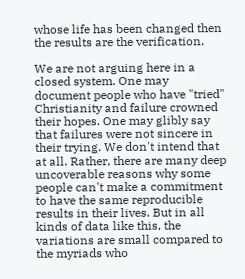whose life has been changed then the results are the verification.

We are not arguing here in a closed system. One may document people who have "tried" Christianity and failure crowned their hopes. One may glibly say that failures were not sincere in their trying. We don't intend that at all. Rather, there are many deep uncoverable reasons why some people can't make a commitment to have the same reproducible results in their lives. But in all kinds of data like this, the variations are small compared to the myriads who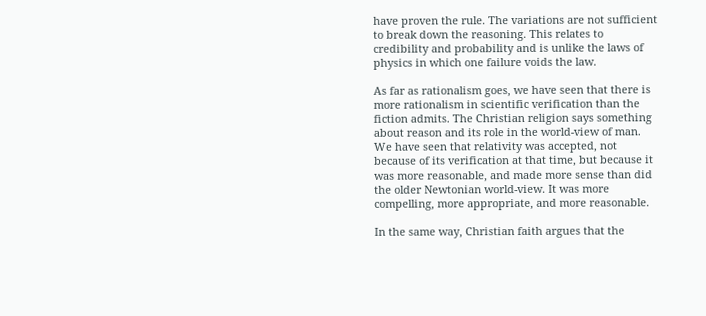have proven the rule. The variations are not sufficient to break down the reasoning. This relates to credibility and probability and is unlike the laws of physics in which one failure voids the law.

As far as rationalism goes, we have seen that there is more rationalism in scientific verification than the fiction admits. The Christian religion says something about reason and its role in the world-view of man. We have seen that relativity was accepted, not because of its verification at that time, but because it was more reasonable, and made more sense than did the older Newtonian world-view. It was more compelling, more appropriate, and more reasonable.

In the same way, Christian faith argues that the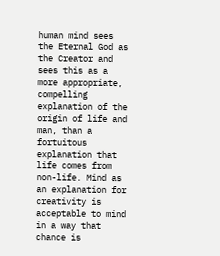human mind sees the Eternal God as the Creator and sees this as a more appropriate, compelling explanation of the origin of life and man, than a fortuitous explanation that life comes from non-life. Mind as an explanation for creativity is acceptable to mind in a way that chance is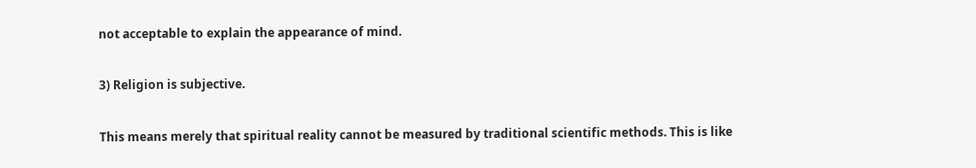not acceptable to explain the appearance of mind.

3) Religion is subjective.

This means merely that spiritual reality cannot be measured by traditional scientific methods. This is like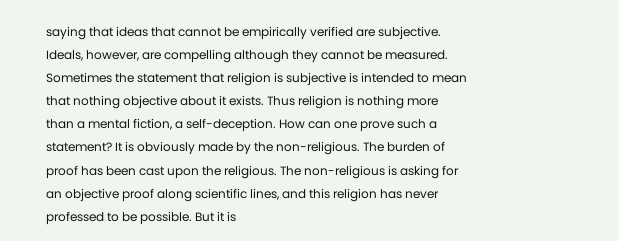saying that ideas that cannot be empirically verified are subjective. Ideals, however, are compelling although they cannot be measured. Sometimes the statement that religion is subjective is intended to mean that nothing objective about it exists. Thus religion is nothing more than a mental fiction, a self-deception. How can one prove such a statement? It is obviously made by the non-religious. The burden of proof has been cast upon the religious. The non-religious is asking for an objective proof along scientific lines, and this religion has never professed to be possible. But it is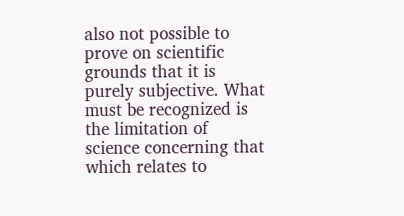also not possible to prove on scientific grounds that it is purely subjective. What must be recognized is the limitation of science concerning that which relates to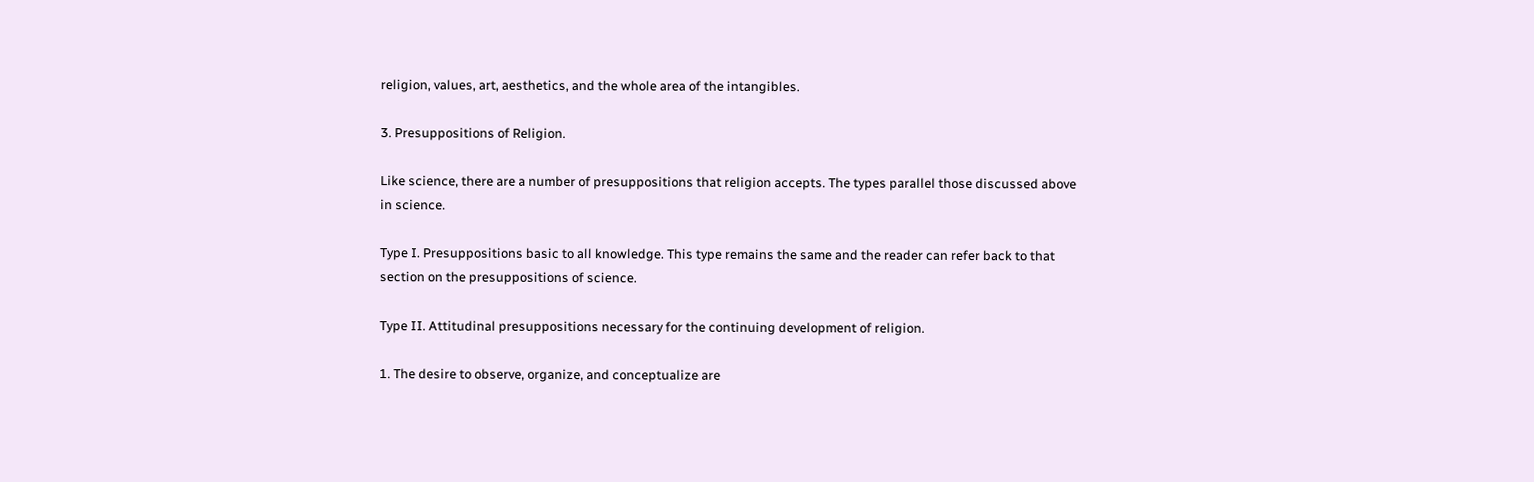religion, values, art, aesthetics, and the whole area of the intangibles.

3. Presuppositions of Religion.

Like science, there are a number of presuppositions that religion accepts. The types parallel those discussed above in science.

Type I. Presuppositions basic to all knowledge. This type remains the same and the reader can refer back to that section on the presuppositions of science.

Type II. Attitudinal presuppositions necessary for the continuing development of religion.

1. The desire to observe, organize, and conceptualize are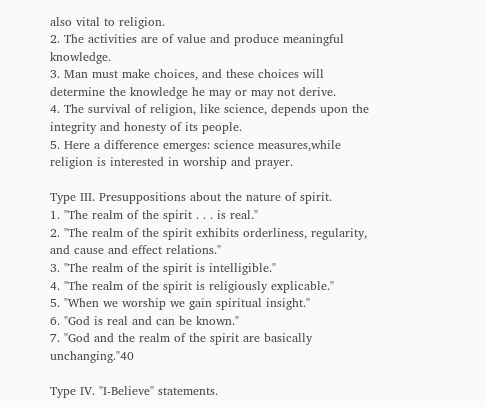also vital to religion.
2. The activities are of value and produce meaningful knowledge.
3. Man must make choices, and these choices will determine the knowledge he may or may not derive.
4. The survival of religion, like science, depends upon the integrity and honesty of its people.
5. Here a difference emerges: science measures,while religion is interested in worship and prayer.

Type III. Presuppositions about the nature of spirit.
1. "The realm of the spirit . . . is real."
2. "The realm of the spirit exhibits orderliness, regularity, and cause and effect relations."
3. "The realm of the spirit is intelligible."
4. "The realm of the spirit is religiously explicable."
5. "When we worship we gain spiritual insight."
6. "God is real and can be known."
7. "God and the realm of the spirit are basically unchanging."40

Type IV. "I-Believe" statements.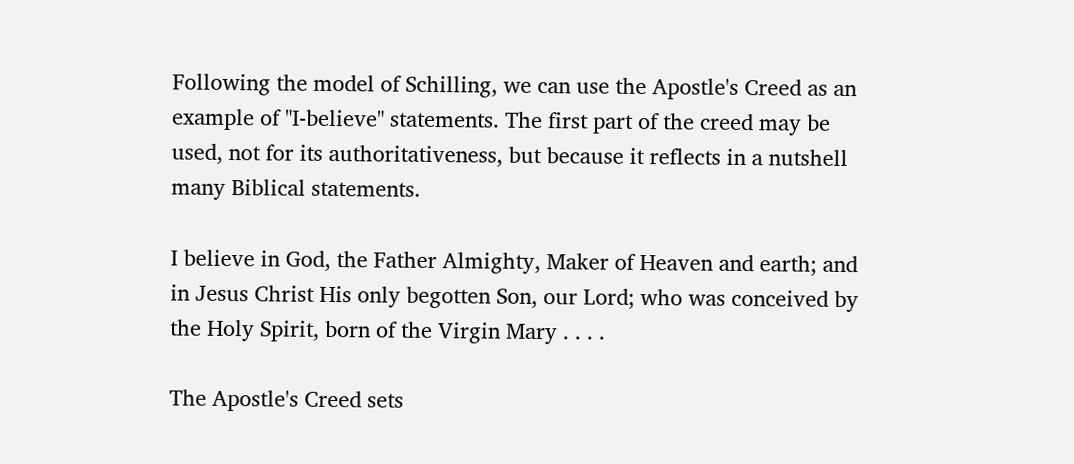Following the model of Schilling, we can use the Apostle's Creed as an example of "I-believe" statements. The first part of the creed may be used, not for its authoritativeness, but because it reflects in a nutshell many Biblical statements.

I believe in God, the Father Almighty, Maker of Heaven and earth; and in Jesus Christ His only begotten Son, our Lord; who was conceived by the Holy Spirit, born of the Virgin Mary . . . .

The Apostle's Creed sets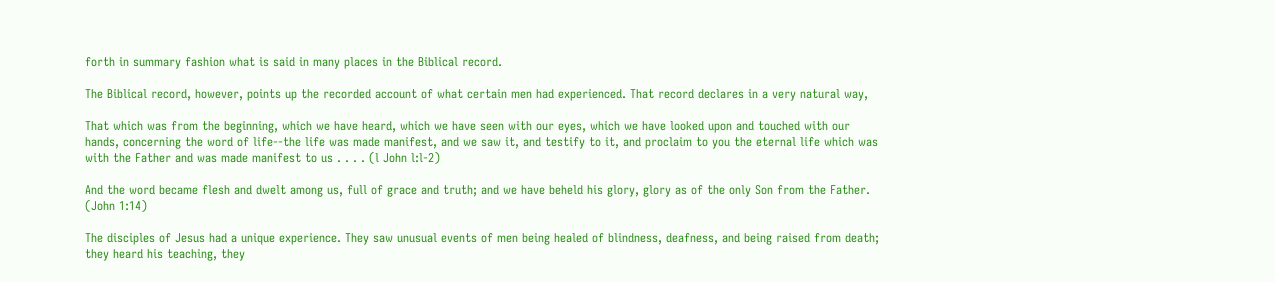forth in summary fashion what is said in many places in the Biblical record.

The Biblical record, however, points up the recorded account of what certain men had experienced. That record declares in a very natural way,

That which was from the beginning, which we have heard, which we have seen with our eyes, which we have looked upon and touched with our hands, concerning the word of life--the life was made manifest, and we saw it, and testify to it, and proclaim to you the eternal life which was with the Father and was made manifest to us . . . . (l John l:l-2)

And the word became flesh and dwelt among us, full of grace and truth; and we have beheld his glory, glory as of the only Son from the Father. (John 1:14)

The disciples of Jesus had a unique experience. They saw unusual events of men being healed of blindness, deafness, and being raised from death; they heard his teaching, they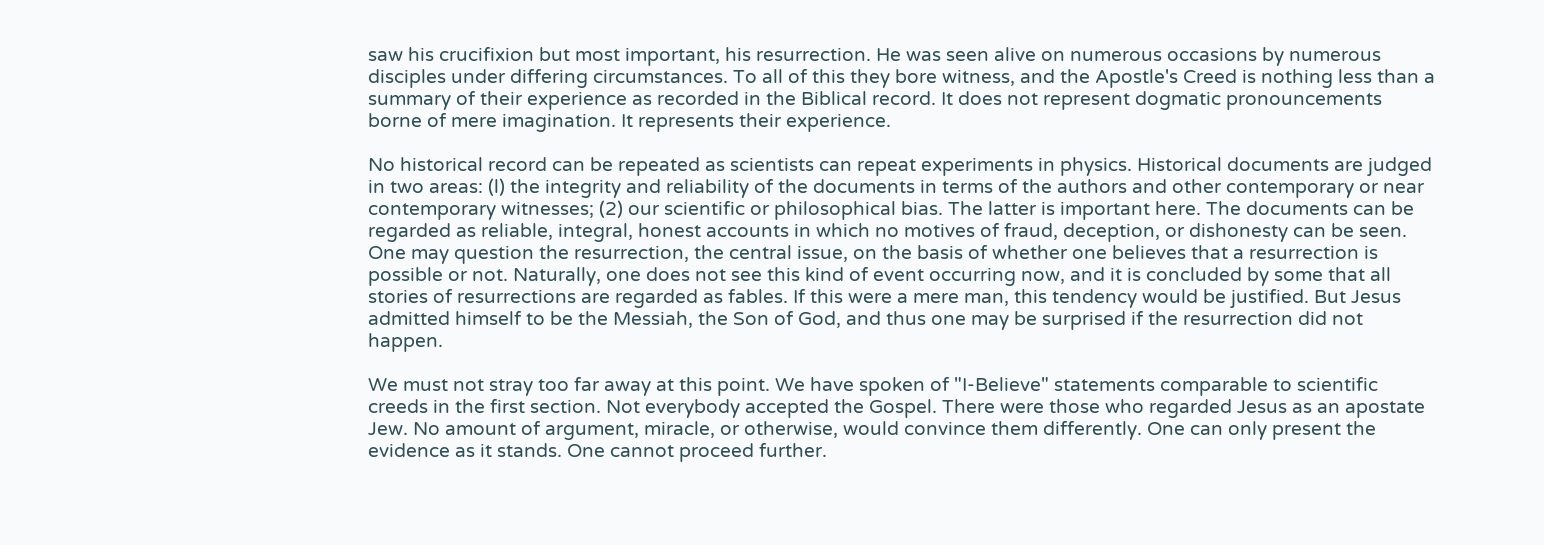saw his crucifixion but most important, his resurrection. He was seen alive on numerous occasions by numerous disciples under differing circumstances. To all of this they bore witness, and the Apostle's Creed is nothing less than a summary of their experience as recorded in the Biblical record. It does not represent dogmatic pronouncements borne of mere imagination. It represents their experience.

No historical record can be repeated as scientists can repeat experiments in physics. Historical documents are judged in two areas: (l) the integrity and reliability of the documents in terms of the authors and other contemporary or near contemporary witnesses; (2) our scientific or philosophical bias. The latter is important here. The documents can be regarded as reliable, integral, honest accounts in which no motives of fraud, deception, or dishonesty can be seen. One may question the resurrection, the central issue, on the basis of whether one believes that a resurrection is possible or not. Naturally, one does not see this kind of event occurring now, and it is concluded by some that all stories of resurrections are regarded as fables. If this were a mere man, this tendency would be justified. But Jesus admitted himself to be the Messiah, the Son of God, and thus one may be surprised if the resurrection did not happen.

We must not stray too far away at this point. We have spoken of "I-Believe" statements comparable to scientific creeds in the first section. Not everybody accepted the Gospel. There were those who regarded Jesus as an apostate Jew. No amount of argument, miracle, or otherwise, would convince them differently. One can only present the evidence as it stands. One cannot proceed further.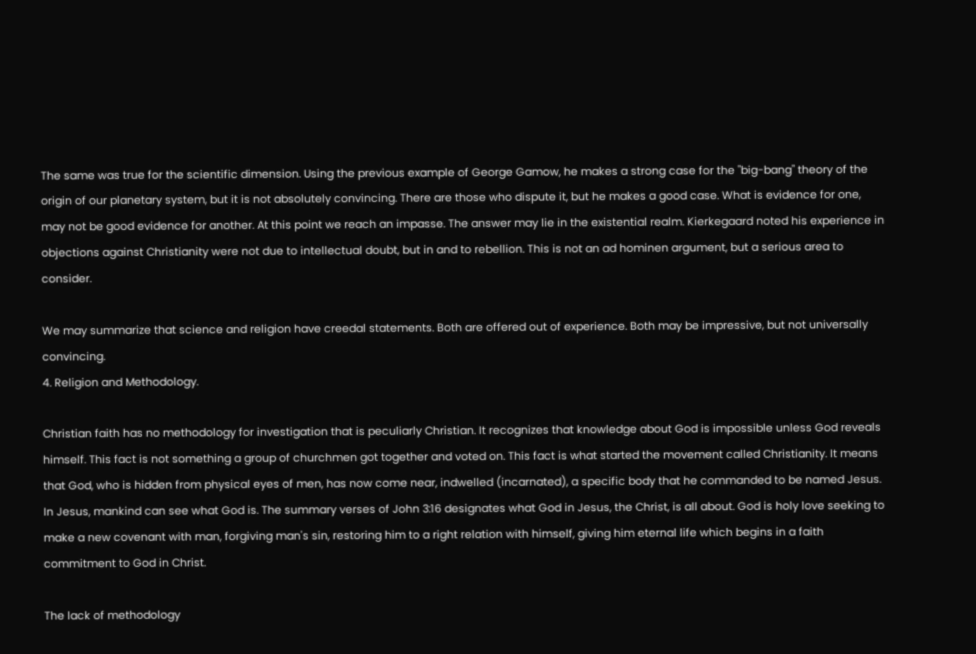The same was true for the scientific dimension. Using the previous example of George Gamow, he makes a strong case for the "big-bang" theory of the origin of our planetary system, but it is not absolutely convincing. There are those who dispute it, but he makes a good case. What is evidence for one, may not be good evidence for another. At this point we reach an impasse. The answer may lie in the existential realm. Kierkegaard noted his experience in objections against Christianity were not due to intellectual doubt, but in and to rebellion. This is not an ad hominen argument, but a serious area to consider.

We may summarize that science and religion have creedal statements. Both are offered out of experience. Both may be impressive, but not universally convincing.
4. Religion and Methodology.

Christian faith has no methodology for investigation that is peculiarly Christian. It recognizes that knowledge about God is impossible unless God reveals himself. This fact is not something a group of churchmen got together and voted on. This fact is what started the movement called Christianity. It means that God, who is hidden from physical eyes of men, has now come near, indwelled (incarnated), a specific body that he commanded to be named Jesus. In Jesus, mankind can see what God is. The summary verses of John 3:16 designates what God in Jesus, the Christ, is all about. God is holy love seeking to make a new covenant with man, forgiving man's sin, restoring him to a right relation with himself, giving him eternal life which begins in a faith commitment to God in Christ.

The lack of methodology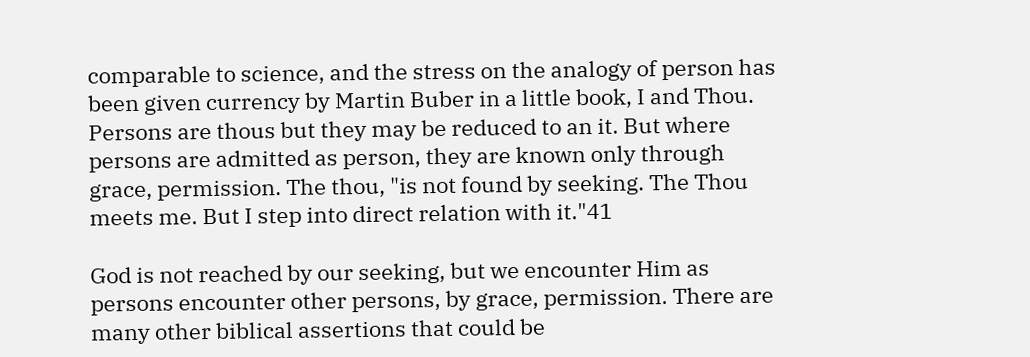comparable to science, and the stress on the analogy of person has been given currency by Martin Buber in a little book, I and Thou. Persons are thous but they may be reduced to an it. But where persons are admitted as person, they are known only through grace, permission. The thou, "is not found by seeking. The Thou meets me. But I step into direct relation with it."41

God is not reached by our seeking, but we encounter Him as persons encounter other persons, by grace, permission. There are many other biblical assertions that could be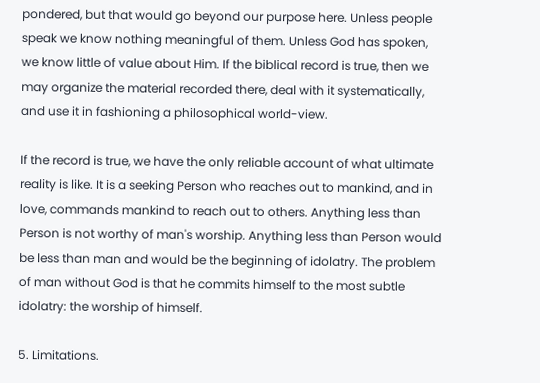pondered, but that would go beyond our purpose here. Unless people speak we know nothing meaningful of them. Unless God has spoken, we know little of value about Him. If the biblical record is true, then we may organize the material recorded there, deal with it systematically, and use it in fashioning a philosophical world-view.

If the record is true, we have the only reliable account of what ultimate reality is like. It is a seeking Person who reaches out to mankind, and in love, commands mankind to reach out to others. Anything less than Person is not worthy of man's worship. Anything less than Person would be less than man and would be the beginning of idolatry. The problem of man without God is that he commits himself to the most subtle idolatry: the worship of himself.

5. Limitations.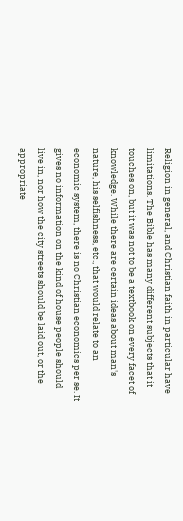Religion in general, and Christian faith in particular have limitations. The Bible has many different subjects that it touches on, but it was not to be a textbook on every facet of knowledge. While there are certain ideas about man's nature, his selfishness, etc., that would relate to an economic system, there is no Christian economics per se. It gives no information on the kind of house people should live in, nor how the city streets should be laid out, or the appropriate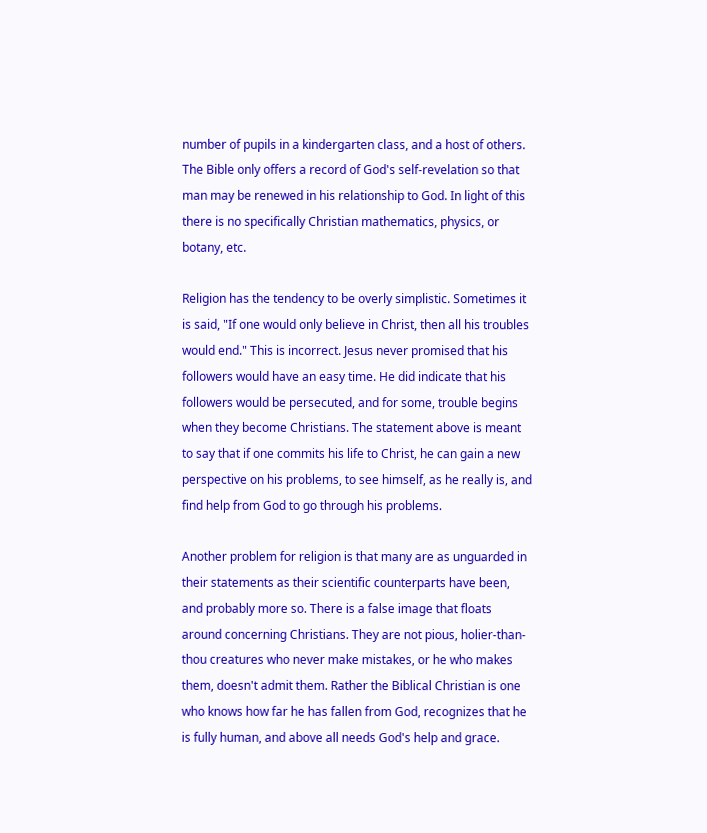number of pupils in a kindergarten class, and a host of others. The Bible only offers a record of God's self-revelation so that man may be renewed in his relationship to God. In light of this there is no specifically Christian mathematics, physics, or botany, etc.

Religion has the tendency to be overly simplistic. Sometimes it is said, "If one would only believe in Christ, then all his troubles would end." This is incorrect. Jesus never promised that his followers would have an easy time. He did indicate that his followers would be persecuted, and for some, trouble begins when they become Christians. The statement above is meant to say that if one commits his life to Christ, he can gain a new perspective on his problems, to see himself, as he really is, and find help from God to go through his problems.

Another problem for religion is that many are as unguarded in their statements as their scientific counterparts have been, and probably more so. There is a false image that floats around concerning Christians. They are not pious, holier-than-thou creatures who never make mistakes, or he who makes them, doesn't admit them. Rather the Biblical Christian is one who knows how far he has fallen from God, recognizes that he is fully human, and above all needs God's help and grace.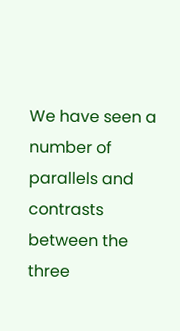We have seen a number of parallels and contrasts between the three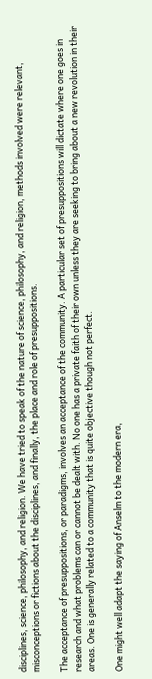disciplines, science, philosophy, and religion. We have tried to speak of the nature of science, philosophy, and religion, methods involved were relevant, misconceptions or fictions about the disciplines, and finally, the place and role of presuppositions.

The acceptance of presuppositions, or paradigms, involves an acceptance of the community. A particular set of presuppositions will dictate where one goes in research and what problems can or cannot be dealt with. No one has a private faith of their own unless they are seeking to bring about a new revolution in their areas. One is generally related to a community that is quite objective though not perfect.

One might well adapt the saying of Anselm to the modern era,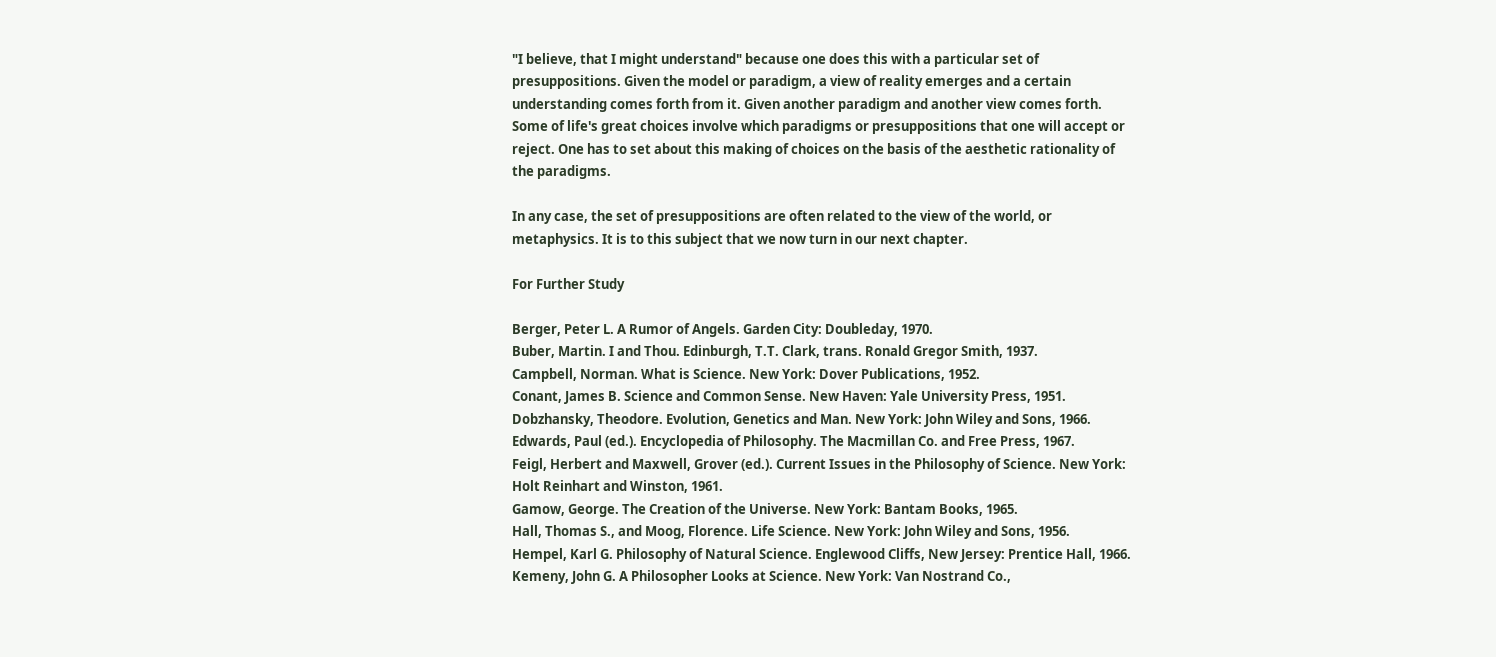"I believe, that I might understand" because one does this with a particular set of presuppositions. Given the model or paradigm, a view of reality emerges and a certain understanding comes forth from it. Given another paradigm and another view comes forth. Some of life's great choices involve which paradigms or presuppositions that one will accept or reject. One has to set about this making of choices on the basis of the aesthetic rationality of the paradigms.

In any case, the set of presuppositions are often related to the view of the world, or metaphysics. It is to this subject that we now turn in our next chapter.

For Further Study

Berger, Peter L. A Rumor of Angels. Garden City: Doubleday, 1970.
Buber, Martin. I and Thou. Edinburgh, T.T. Clark, trans. Ronald Gregor Smith, 1937.
Campbell, Norman. What is Science. New York: Dover Publications, 1952.
Conant, James B. Science and Common Sense. New Haven: Yale University Press, 1951.
Dobzhansky, Theodore. Evolution, Genetics and Man. New York: John Wiley and Sons, 1966.
Edwards, Paul (ed.). Encyclopedia of Philosophy. The Macmillan Co. and Free Press, 1967.
Feigl, Herbert and Maxwell, Grover (ed.). Current Issues in the Philosophy of Science. New York: Holt Reinhart and Winston, 1961.
Gamow, George. The Creation of the Universe. New York: Bantam Books, 1965.
Hall, Thomas S., and Moog, Florence. Life Science. New York: John Wiley and Sons, 1956.
Hempel, Karl G. Philosophy of Natural Science. Englewood Cliffs, New Jersey: Prentice Hall, 1966.
Kemeny, John G. A Philosopher Looks at Science. New York: Van Nostrand Co.,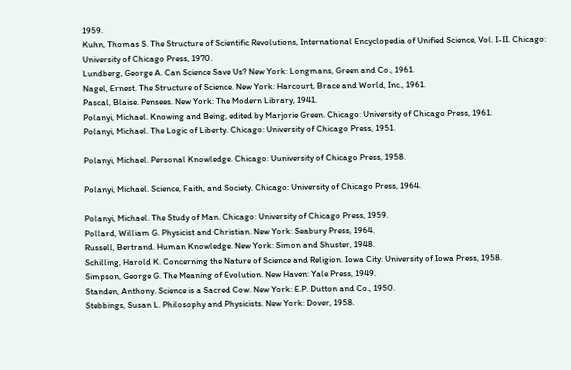1959.
Kuhn, Thomas S. The Structure of Scientific Revolutions, International Encyclopedia of Unified Science, Vol. I-II. Chicago: University of Chicago Press, 1970.
Lundberg, George A. Can Science Save Us? New York: Longmans, Green and Co., 1961.
Nagel, Ernest. The Structure of Science. New York: Harcourt, Brace and World, Inc., 1961.
Pascal, Blaise. Pensees. New York: The Modern Library, 1941.
Polanyi, Michael. Knowing and Being, edited by Marjorie Green. Chicago: University of Chicago Press, 1961.
Polanyi, Michael. The Logic of Liberty. Chicago: University of Chicago Press, 1951.

Polanyi, Michael. Personal Knowledge. Chicago: Uuniversity of Chicago Press, 1958.

Polanyi, Michael. Science, Faith, and Society. Chicago: University of Chicago Press, 1964.

Polanyi, Michael. The Study of Man. Chicago: University of Chicago Press, 1959.
Pollard, William G. Physicist and Christian. New York: Seabury Press, 1964.
Russell, Bertrand. Human Knowledge. New York: Simon and Shuster, 1948.
Schilling, Harold K. Concerning the Nature of Science and Religion. Iowa City: University of Iowa Press, 1958.
Simpson, George G. The Meaning of Evolution. New Haven: Yale Press, 1949.
Standen, Anthony. Science is a Sacred Cow. New York: E.P. Dutton and Co., 1950.
Stebbings, Susan L. Philosophy and Physicists. New York: Dover, 1958.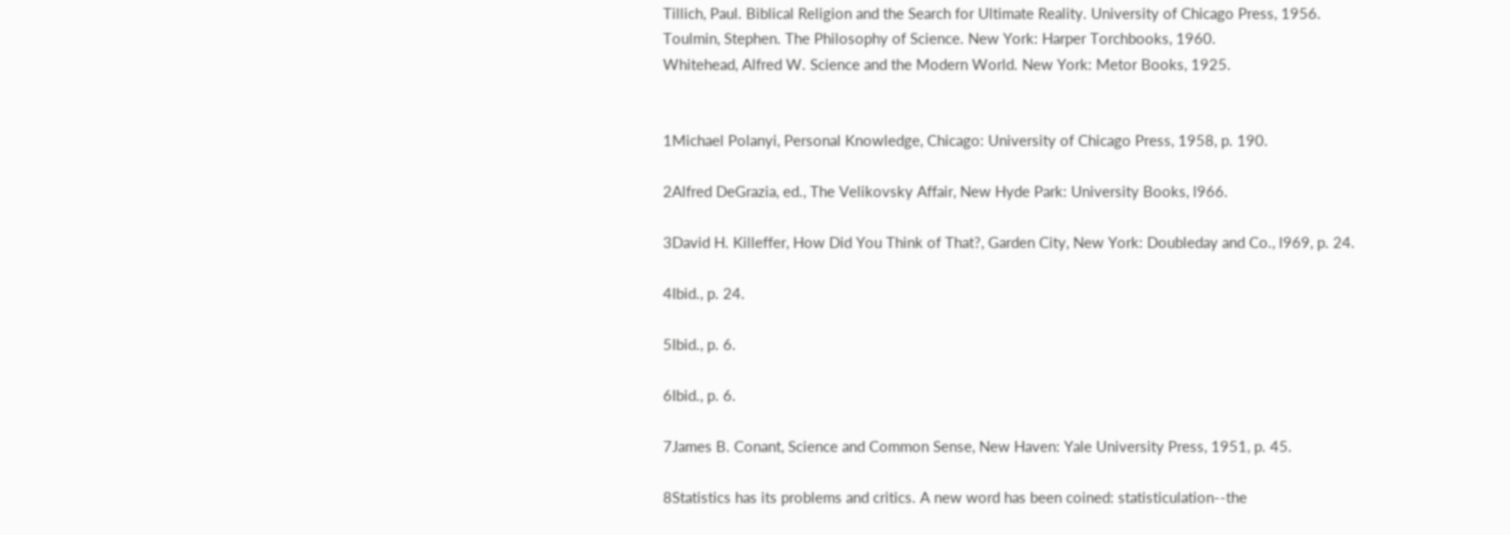Tillich, Paul. Biblical Religion and the Search for Ultimate Reality. University of Chicago Press, 1956.
Toulmin, Stephen. The Philosophy of Science. New York: Harper Torchbooks, 1960.
Whitehead, Alfred W. Science and the Modern World. New York: Metor Books, 1925.


1Michael Polanyi, Personal Knowledge, Chicago: University of Chicago Press, 1958, p. 190.

2Alfred DeGrazia, ed., The Velikovsky Affair, New Hyde Park: University Books, l966.

3David H. Killeffer, How Did You Think of That?, Garden City, New York: Doubleday and Co., l969, p. 24.

4Ibid., p. 24.

5Ibid., p. 6.

6Ibid., p. 6.

7James B. Conant, Science and Common Sense, New Haven: Yale University Press, 1951, p. 45.

8Statistics has its problems and critics. A new word has been coined: statisticulation--the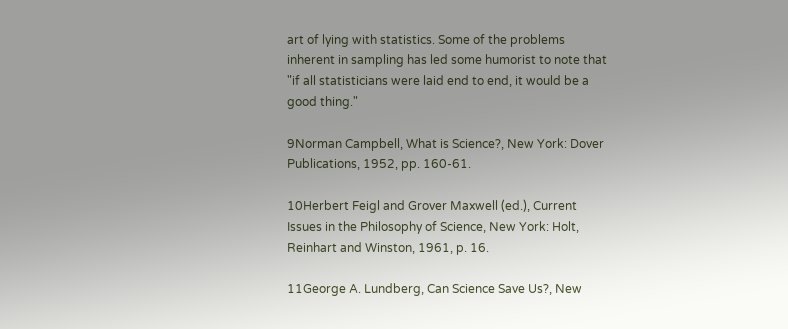art of lying with statistics. Some of the problems inherent in sampling has led some humorist to note that "if all statisticians were laid end to end, it would be a good thing."

9Norman Campbell, What is Science?, New York: Dover Publications, 1952, pp. 160-61.

10Herbert Feigl and Grover Maxwell (ed.), Current Issues in the Philosophy of Science, New York: Holt, Reinhart and Winston, 1961, p. 16.

11George A. Lundberg, Can Science Save Us?, New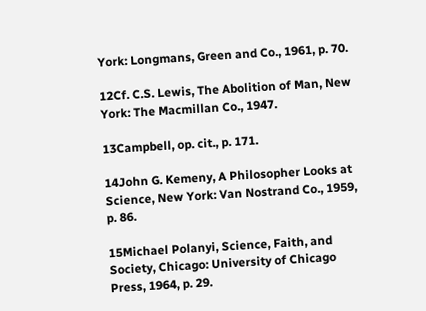York: Longmans, Green and Co., 1961, p. 70.

12Cf. C.S. Lewis, The Abolition of Man, New York: The Macmillan Co., 1947.

13Campbell, op. cit., p. 171.

14John G. Kemeny, A Philosopher Looks at Science, New York: Van Nostrand Co., 1959, p. 86.

15Michael Polanyi, Science, Faith, and Society, Chicago: University of Chicago Press, 1964, p. 29.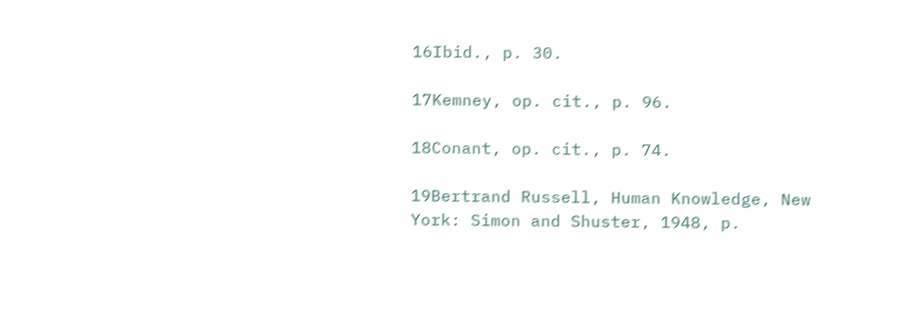16Ibid., p. 30.

17Kemney, op. cit., p. 96.

18Conant, op. cit., p. 74.

19Bertrand Russell, Human Knowledge, New York: Simon and Shuster, 1948, p.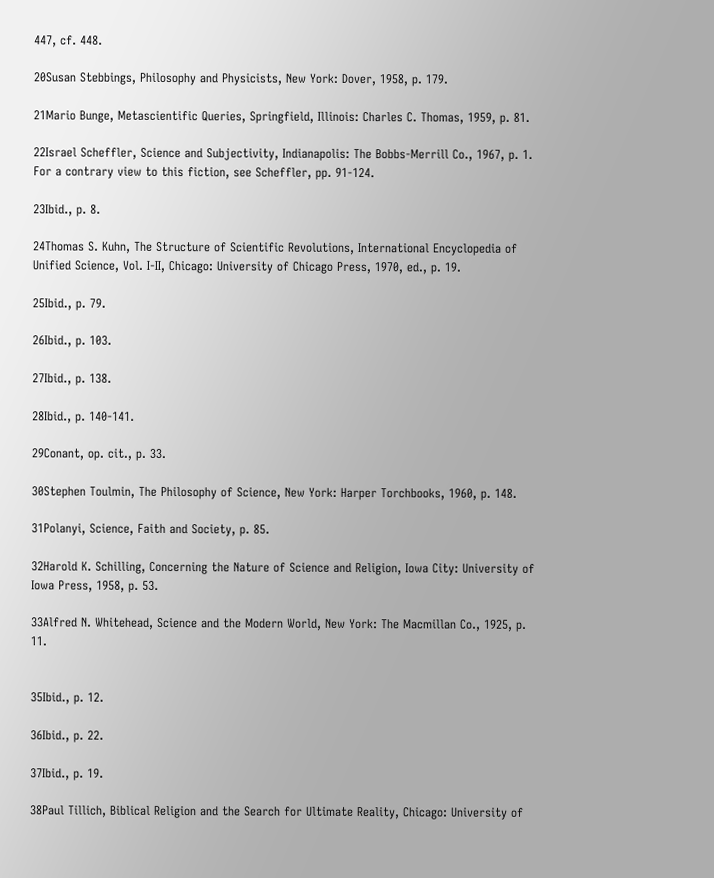447, cf. 448.

20Susan Stebbings, Philosophy and Physicists, New York: Dover, 1958, p. 179.

21Mario Bunge, Metascientific Queries, Springfield, Illinois: Charles C. Thomas, 1959, p. 81.

22Israel Scheffler, Science and Subjectivity, Indianapolis: The Bobbs-Merrill Co., 1967, p. 1. For a contrary view to this fiction, see Scheffler, pp. 91-124.

23Ibid., p. 8.

24Thomas S. Kuhn, The Structure of Scientific Revolutions, International Encyclopedia of Unified Science, Vol. I-II, Chicago: University of Chicago Press, 1970, ed., p. 19.

25Ibid., p. 79.

26Ibid., p. 103.

27Ibid., p. 138.

28Ibid., p. 140-141.

29Conant, op. cit., p. 33.

30Stephen Toulmin, The Philosophy of Science, New York: Harper Torchbooks, 1960, p. 148.

31Polanyi, Science, Faith and Society, p. 85.

32Harold K. Schilling, Concerning the Nature of Science and Religion, Iowa City: University of Iowa Press, 1958, p. 53.

33Alfred N. Whitehead, Science and the Modern World, New York: The Macmillan Co., 1925, p. 11.


35Ibid., p. 12.

36Ibid., p. 22.

37Ibid., p. 19.

38Paul Tillich, Biblical Religion and the Search for Ultimate Reality, Chicago: University of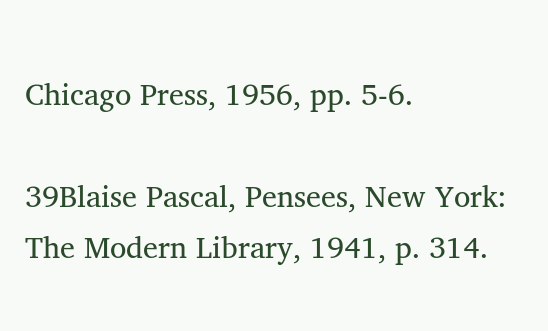Chicago Press, 1956, pp. 5-6.

39Blaise Pascal, Pensees, New York: The Modern Library, 1941, p. 314.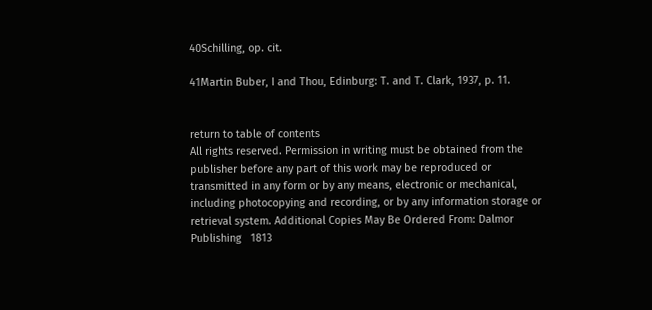40Schilling, op. cit.

41Martin Buber, I and Thou, Edinburg: T. and T. Clark, 1937, p. 11.


return to table of contents
All rights reserved. Permission in writing must be obtained from the publisher before any part of this work may be reproduced or transmitted in any form or by any means, electronic or mechanical, including photocopying and recording, or by any information storage or retrieval system. Additional Copies May Be Ordered From: Dalmor Publishing   1813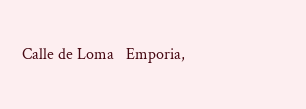Calle de Loma   Emporia,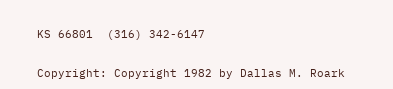KS 66801  (316) 342-6147

Copyright: Copyright 1982 by Dallas M. Roark